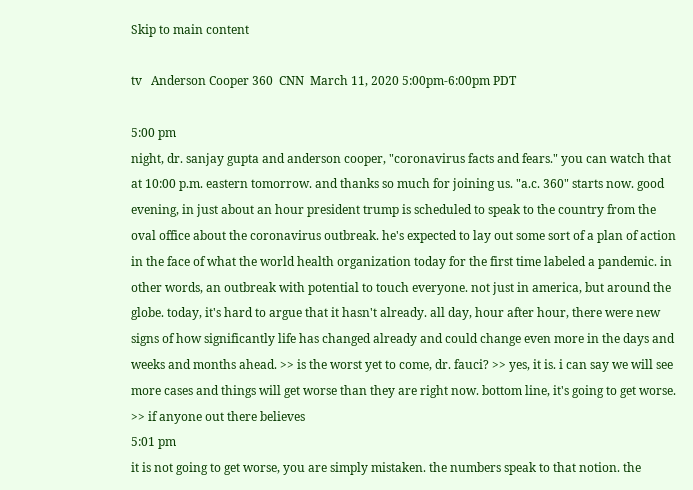Skip to main content

tv   Anderson Cooper 360  CNN  March 11, 2020 5:00pm-6:00pm PDT

5:00 pm
night, dr. sanjay gupta and anderson cooper, "coronavirus facts and fears." you can watch that at 10:00 p.m. eastern tomorrow. and thanks so much for joining us. "a.c. 360" starts now. good evening, in just about an hour president trump is scheduled to speak to the country from the oval office about the coronavirus outbreak. he's expected to lay out some sort of a plan of action in the face of what the world health organization today for the first time labeled a pandemic. in other words, an outbreak with potential to touch everyone. not just in america, but around the globe. today, it's hard to argue that it hasn't already. all day, hour after hour, there were new signs of how significantly life has changed already and could change even more in the days and weeks and months ahead. >> is the worst yet to come, dr. fauci? >> yes, it is. i can say we will see more cases and things will get worse than they are right now. bottom line, it's going to get worse. >> if anyone out there believes
5:01 pm
it is not going to get worse, you are simply mistaken. the numbers speak to that notion. the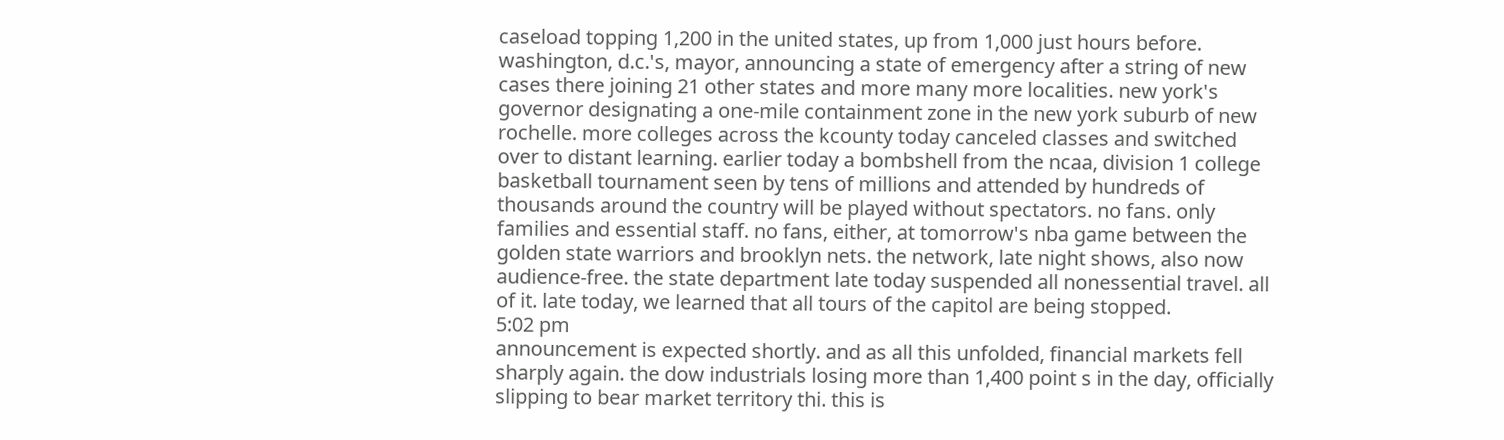caseload topping 1,200 in the united states, up from 1,000 just hours before. washington, d.c.'s, mayor, announcing a state of emergency after a string of new cases there joining 21 other states and more many more localities. new york's governor designating a one-mile containment zone in the new york suburb of new rochelle. more colleges across the kcounty today canceled classes and switched over to distant learning. earlier today a bombshell from the ncaa, division 1 college basketball tournament seen by tens of millions and attended by hundreds of thousands around the country will be played without spectators. no fans. only families and essential staff. no fans, either, at tomorrow's nba game between the golden state warriors and brooklyn nets. the network, late night shows, also now audience-free. the state department late today suspended all nonessential travel. all of it. late today, we learned that all tours of the capitol are being stopped.
5:02 pm
announcement is expected shortly. and as all this unfolded, financial markets fell sharply again. the dow industrials losing more than 1,400 point s in the day, officially slipping to bear market territory thi. this is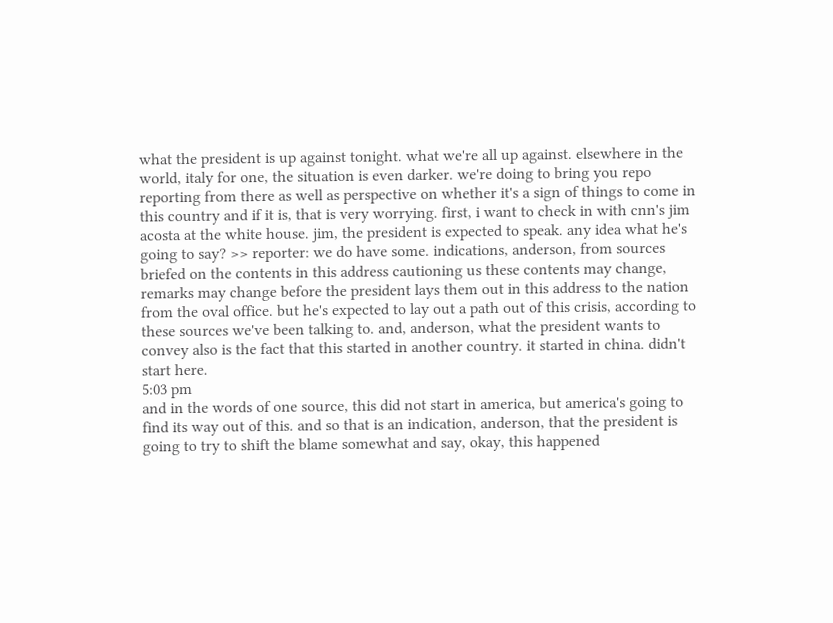what the president is up against tonight. what we're all up against. elsewhere in the world, italy for one, the situation is even darker. we're doing to bring you repo reporting from there as well as perspective on whether it's a sign of things to come in this country and if it is, that is very worrying. first, i want to check in with cnn's jim acosta at the white house. jim, the president is expected to speak. any idea what he's going to say? >> reporter: we do have some. indications, anderson, from sources briefed on the contents in this address cautioning us these contents may change, remarks may change before the president lays them out in this address to the nation from the oval office. but he's expected to lay out a path out of this crisis, according to these sources we've been talking to. and, anderson, what the president wants to convey also is the fact that this started in another country. it started in china. didn't start here.
5:03 pm
and in the words of one source, this did not start in america, but america's going to find its way out of this. and so that is an indication, anderson, that the president is going to try to shift the blame somewhat and say, okay, this happened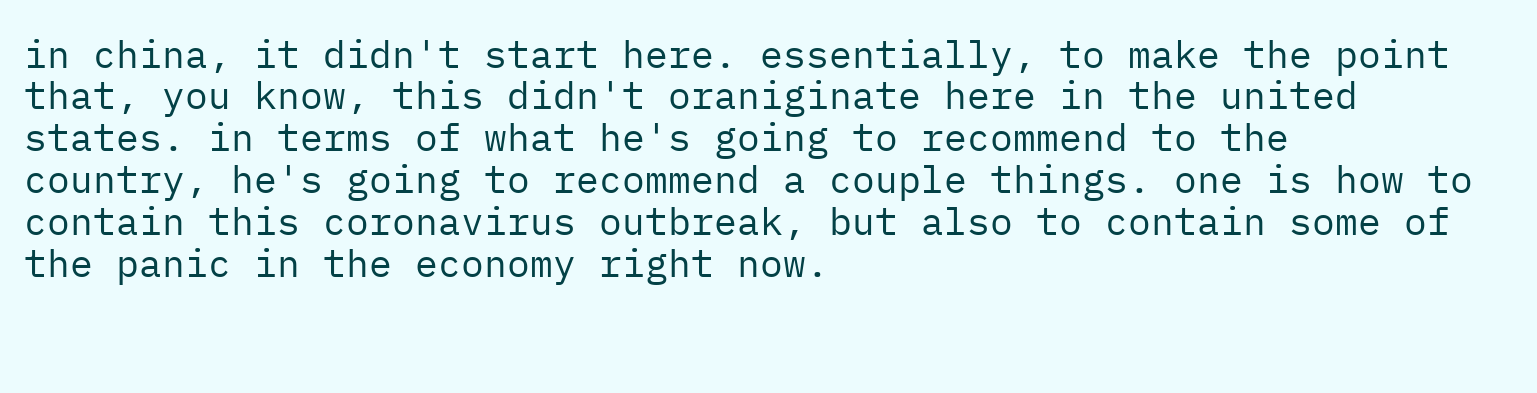in china, it didn't start here. essentially, to make the point that, you know, this didn't oraniginate here in the united states. in terms of what he's going to recommend to the country, he's going to recommend a couple things. one is how to contain this coronavirus outbreak, but also to contain some of the panic in the economy right now.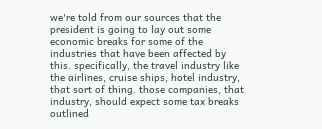we're told from our sources that the president is going to lay out some economic breaks for some of the industries that have been affected by this. specifically, the travel industry like the airlines, cruise ships, hotel industry, that sort of thing. those companies, that industry, should expect some tax breaks outlined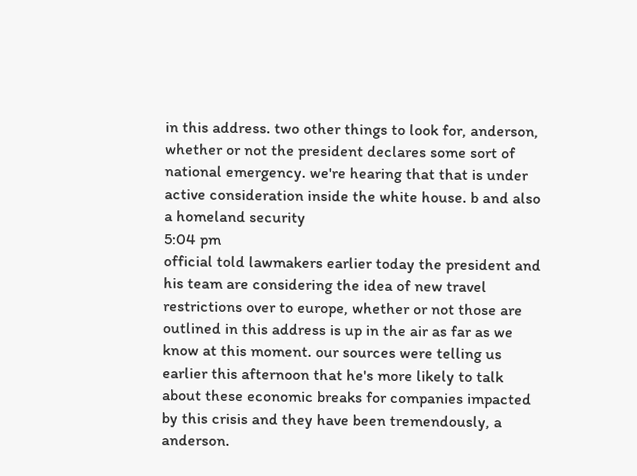in this address. two other things to look for, anderson, whether or not the president declares some sort of national emergency. we're hearing that that is under active consideration inside the white house. b and also a homeland security
5:04 pm
official told lawmakers earlier today the president and his team are considering the idea of new travel restrictions over to europe, whether or not those are outlined in this address is up in the air as far as we know at this moment. our sources were telling us earlier this afternoon that he's more likely to talk about these economic breaks for companies impacted by this crisis and they have been tremendously, a anderson.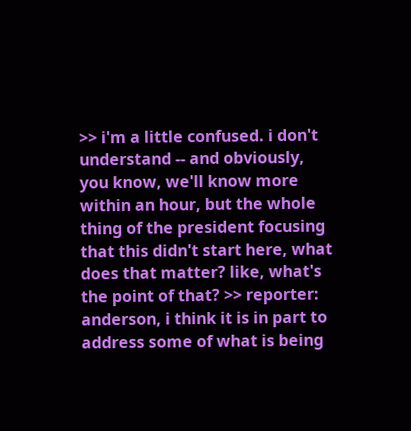>> i'm a little confused. i don't understand -- and obviously, you know, we'll know more within an hour, but the whole thing of the president focusing that this didn't start here, what does that matter? like, what's the point of that? >> reporter: anderson, i think it is in part to address some of what is being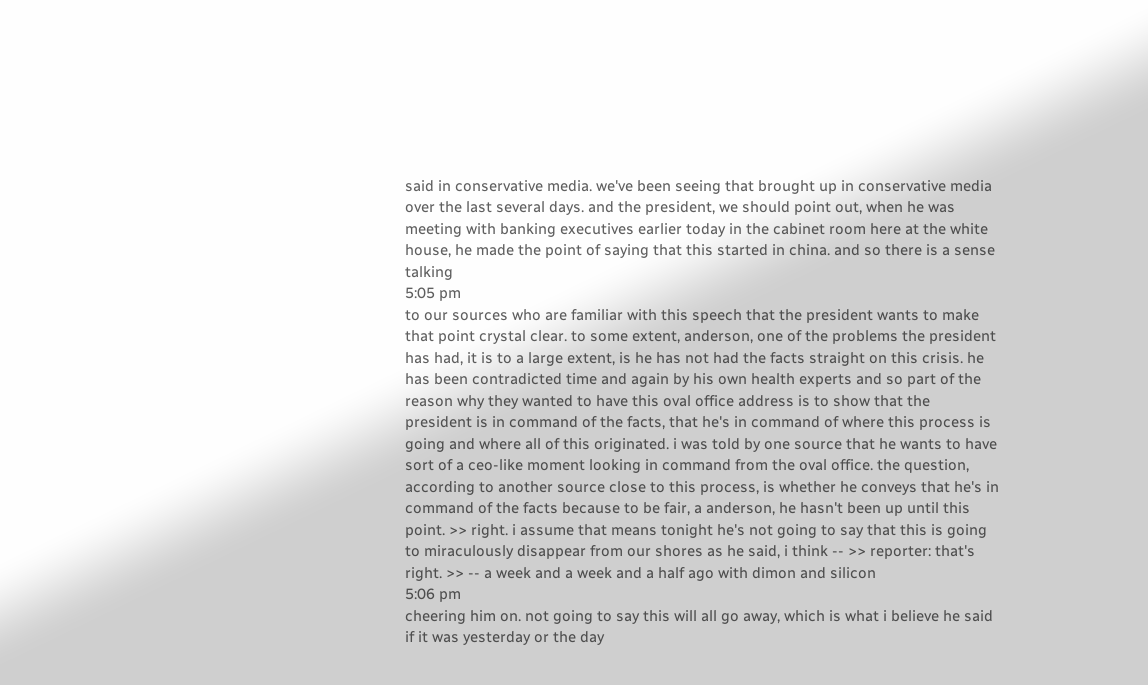said in conservative media. we've been seeing that brought up in conservative media over the last several days. and the president, we should point out, when he was meeting with banking executives earlier today in the cabinet room here at the white house, he made the point of saying that this started in china. and so there is a sense talking
5:05 pm
to our sources who are familiar with this speech that the president wants to make that point crystal clear. to some extent, anderson, one of the problems the president has had, it is to a large extent, is he has not had the facts straight on this crisis. he has been contradicted time and again by his own health experts and so part of the reason why they wanted to have this oval office address is to show that the president is in command of the facts, that he's in command of where this process is going and where all of this originated. i was told by one source that he wants to have sort of a ceo-like moment looking in command from the oval office. the question, according to another source close to this process, is whether he conveys that he's in command of the facts because to be fair, a anderson, he hasn't been up until this point. >> right. i assume that means tonight he's not going to say that this is going to miraculously disappear from our shores as he said, i think -- >> reporter: that's right. >> -- a week and a week and a half ago with dimon and silicon
5:06 pm
cheering him on. not going to say this will all go away, which is what i believe he said if it was yesterday or the day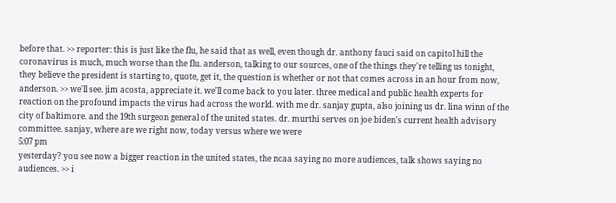before that. >> reporter: this is just like the flu, he said that as well, even though dr. anthony fauci said on capitol hill the coronavirus is much, much worse than the flu. anderson, talking to our sources, one of the things they're telling us tonight, they believe the president is starting to, quote, get it, the question is whether or not that comes across in an hour from now, anderson. >> we'll see. jim acosta, appreciate it. we'll come back to you later. three medical and public health experts for reaction on the profound impacts the virus had across the world. with me dr. sanjay gupta, also joining us dr. lina winn of the city of baltimore. and the 19th surgeon general of the united states. dr. murthi serves on joe biden's current health advisory committee. sanjay, where are we right now, today versus where we were
5:07 pm
yesterday? you see now a bigger reaction in the united states, the ncaa saying no more audiences, talk shows saying no audiences. >> i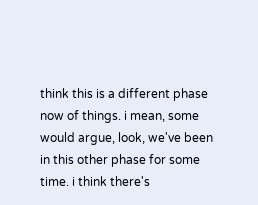think this is a different phase now of things. i mean, some would argue, look, we've been in this other phase for some time. i think there's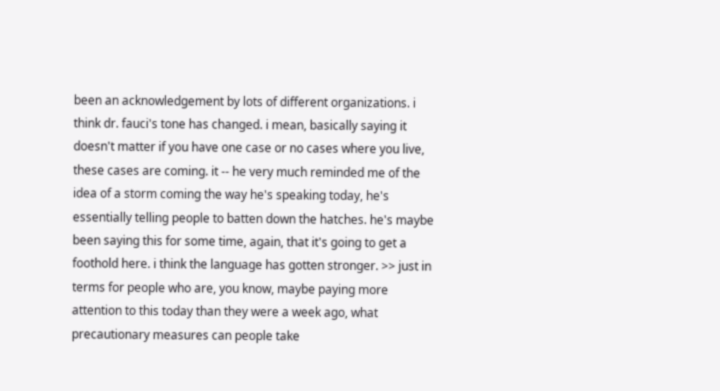been an acknowledgement by lots of different organizations. i think dr. fauci's tone has changed. i mean, basically saying it doesn't matter if you have one case or no cases where you live, these cases are coming. it -- he very much reminded me of the idea of a storm coming the way he's speaking today, he's essentially telling people to batten down the hatches. he's maybe been saying this for some time, again, that it's going to get a foothold here. i think the language has gotten stronger. >> just in terms for people who are, you know, maybe paying more attention to this today than they were a week ago, what precautionary measures can people take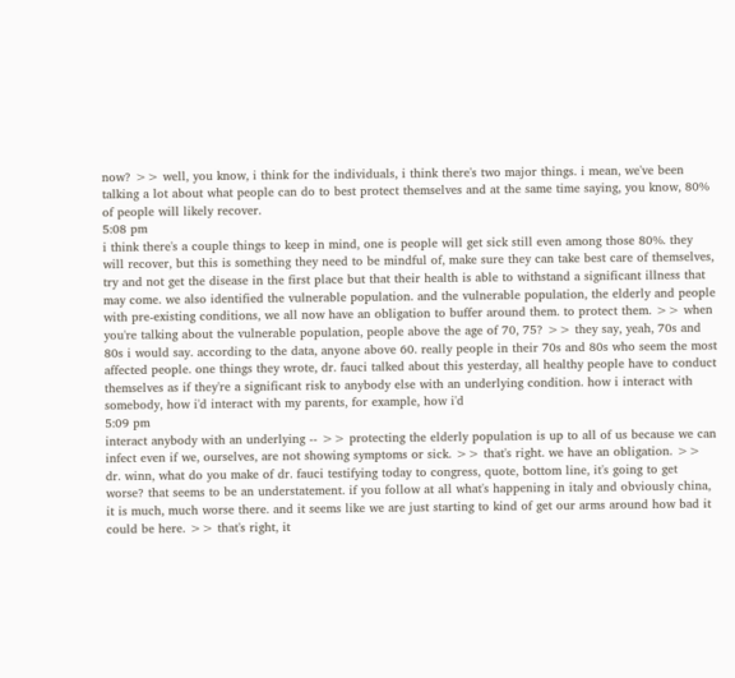now? >> well, you know, i think for the individuals, i think there's two major things. i mean, we've been talking a lot about what people can do to best protect themselves and at the same time saying, you know, 80% of people will likely recover.
5:08 pm
i think there's a couple things to keep in mind, one is people will get sick still even among those 80%. they will recover, but this is something they need to be mindful of, make sure they can take best care of themselves, try and not get the disease in the first place but that their health is able to withstand a significant illness that may come. we also identified the vulnerable population. and the vulnerable population, the elderly and people with pre-existing conditions, we all now have an obligation to buffer around them. to protect them. >> when you're talking about the vulnerable population, people above the age of 70, 75? >> they say, yeah, 70s and 80s i would say. according to the data, anyone above 60. really people in their 70s and 80s who seem the most affected people. one things they wrote, dr. fauci talked about this yesterday, all healthy people have to conduct themselves as if they're a significant risk to anybody else with an underlying condition. how i interact with somebody, how i'd interact with my parents, for example, how i'd
5:09 pm
interact anybody with an underlying -- >> protecting the elderly population is up to all of us because we can infect even if we, ourselves, are not showing symptoms or sick. >> that's right. we have an obligation. >> dr. winn, what do you make of dr. fauci testifying today to congress, quote, bottom line, it's going to get worse? that seems to be an understatement. if you follow at all what's happening in italy and obviously china, it is much, much worse there. and it seems like we are just starting to kind of get our arms around how bad it could be here. >> that's right, it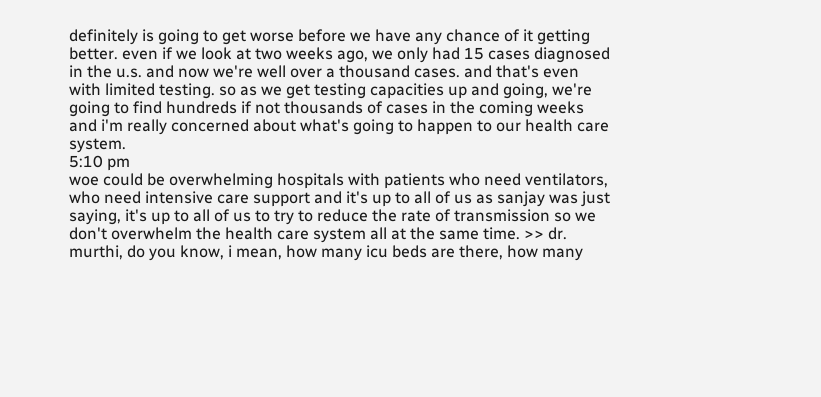definitely is going to get worse before we have any chance of it getting better. even if we look at two weeks ago, we only had 15 cases diagnosed in the u.s. and now we're well over a thousand cases. and that's even with limited testing. so as we get testing capacities up and going, we're going to find hundreds if not thousands of cases in the coming weeks and i'm really concerned about what's going to happen to our health care system.
5:10 pm
woe could be overwhelming hospitals with patients who need ventilators, who need intensive care support and it's up to all of us as sanjay was just saying, it's up to all of us to try to reduce the rate of transmission so we don't overwhelm the health care system all at the same time. >> dr. murthi, do you know, i mean, how many icu beds are there, how many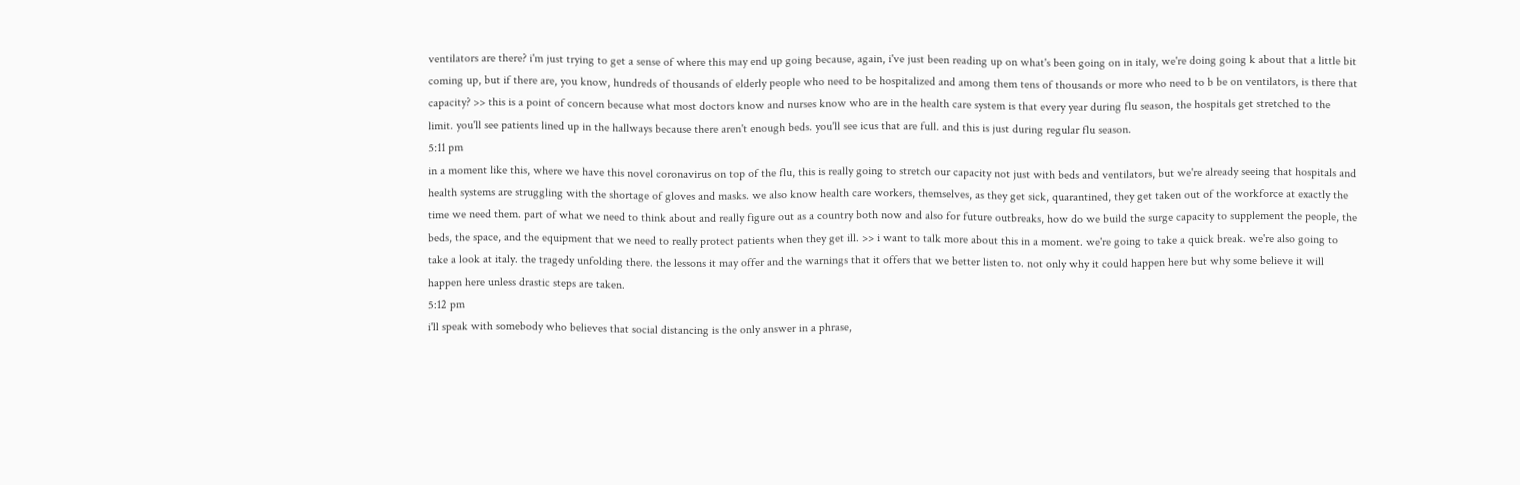ventilators are there? i'm just trying to get a sense of where this may end up going because, again, i've just been reading up on what's been going on in italy, we're doing going k about that a little bit coming up, but if there are, you know, hundreds of thousands of elderly people who need to be hospitalized and among them tens of thousands or more who need to b be on ventilators, is there that capacity? >> this is a point of concern because what most doctors know and nurses know who are in the health care system is that every year during flu season, the hospitals get stretched to the limit. you'll see patients lined up in the hallways because there aren't enough beds. you'll see icus that are full. and this is just during regular flu season.
5:11 pm
in a moment like this, where we have this novel coronavirus on top of the flu, this is really going to stretch our capacity not just with beds and ventilators, but we're already seeing that hospitals and health systems are struggling with the shortage of gloves and masks. we also know health care workers, themselves, as they get sick, quarantined, they get taken out of the workforce at exactly the time we need them. part of what we need to think about and really figure out as a country both now and also for future outbreaks, how do we build the surge capacity to supplement the people, the beds, the space, and the equipment that we need to really protect patients when they get ill. >> i want to talk more about this in a moment. we're going to take a quick break. we're also going to take a look at italy. the tragedy unfolding there. the lessons it may offer and the warnings that it offers that we better listen to. not only why it could happen here but why some believe it will happen here unless drastic steps are taken.
5:12 pm
i'll speak with somebody who believes that social distancing is the only answer in a phrase,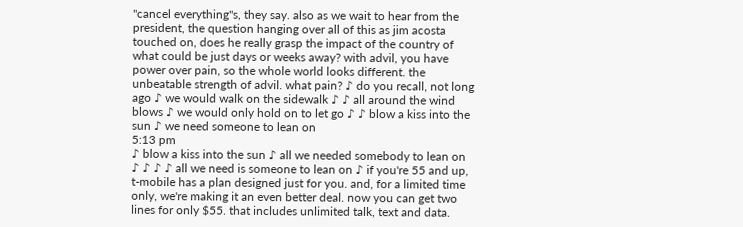"cancel everything"s, they say. also as we wait to hear from the president, the question hanging over all of this as jim acosta touched on, does he really grasp the impact of the country of what could be just days or weeks away? with advil, you have power over pain, so the whole world looks different. the unbeatable strength of advil. what pain? ♪ do you recall, not long ago ♪ we would walk on the sidewalk ♪ ♪ all around the wind blows ♪ we would only hold on to let go ♪ ♪ blow a kiss into the sun ♪ we need someone to lean on
5:13 pm
♪ blow a kiss into the sun ♪ all we needed somebody to lean on ♪ ♪ ♪ ♪ all we need is someone to lean on ♪ if you're 55 and up, t-mobile has a plan designed just for you. and, for a limited time only, we're making it an even better deal. now you can get two lines for only $55. that includes unlimited talk, text and data.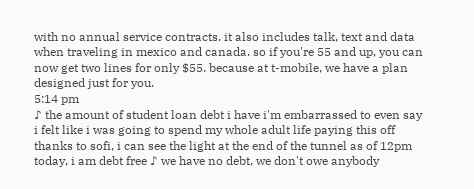with no annual service contracts. it also includes talk, text and data when traveling in mexico and canada. so if you're 55 and up, you can now get two lines for only $55. because at t-mobile, we have a plan designed just for you.
5:14 pm
♪ the amount of student loan debt i have i'm embarrassed to even say i felt like i was going to spend my whole adult life paying this off thanks to sofi, i can see the light at the end of the tunnel as of 12pm today, i am debt free ♪ we have no debt, we don't owe anybody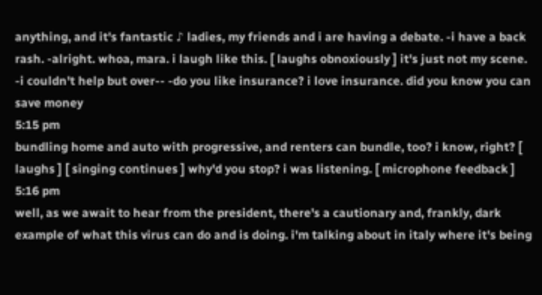anything, and it's fantastic ♪ ladies, my friends and i are having a debate. -i have a back rash. -alright. whoa, mara. i laugh like this. [ laughs obnoxiously ] it's just not my scene. -i couldn't help but over-- -do you like insurance? i love insurance. did you know you can save money
5:15 pm
bundling home and auto with progressive, and renters can bundle, too? i know, right? [ laughs ] [ singing continues ] why'd you stop? i was listening. [ microphone feedback ]
5:16 pm
well, as we await to hear from the president, there's a cautionary and, frankly, dark example of what this virus can do and is doing. i'm talking about in italy where it's being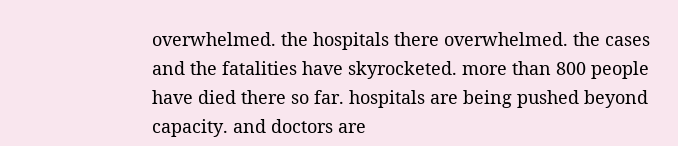overwhelmed. the hospitals there overwhelmed. the cases and the fatalities have skyrocketed. more than 800 people have died there so far. hospitals are being pushed beyond capacity. and doctors are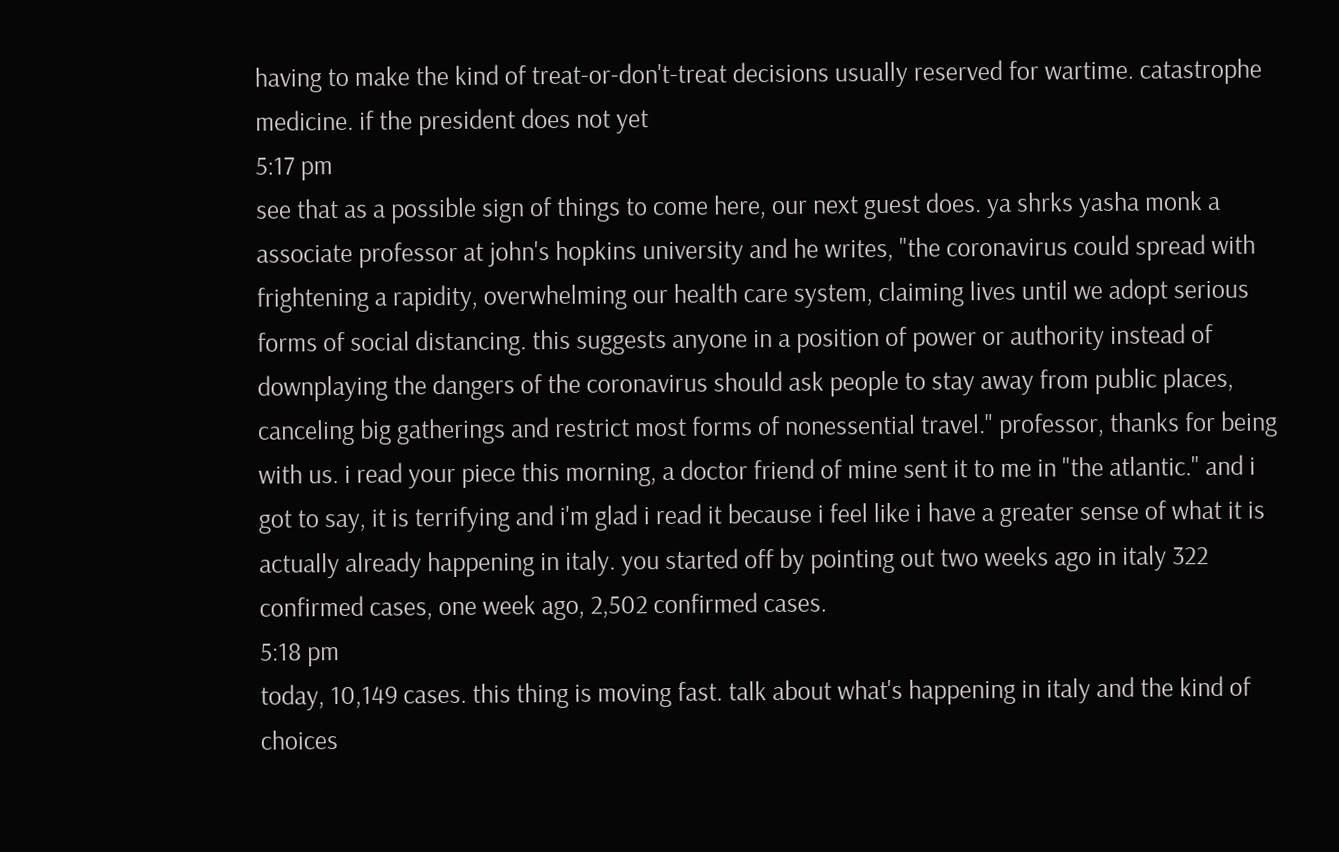having to make the kind of treat-or-don't-treat decisions usually reserved for wartime. catastrophe medicine. if the president does not yet
5:17 pm
see that as a possible sign of things to come here, our next guest does. ya shrks yasha monk a associate professor at john's hopkins university and he writes, "the coronavirus could spread with frightening a rapidity, overwhelming our health care system, claiming lives until we adopt serious forms of social distancing. this suggests anyone in a position of power or authority instead of downplaying the dangers of the coronavirus should ask people to stay away from public places, canceling big gatherings and restrict most forms of nonessential travel." professor, thanks for being with us. i read your piece this morning, a doctor friend of mine sent it to me in "the atlantic." and i got to say, it is terrifying and i'm glad i read it because i feel like i have a greater sense of what it is actually already happening in italy. you started off by pointing out two weeks ago in italy 322 confirmed cases, one week ago, 2,502 confirmed cases.
5:18 pm
today, 10,149 cases. this thing is moving fast. talk about what's happening in italy and the kind of choices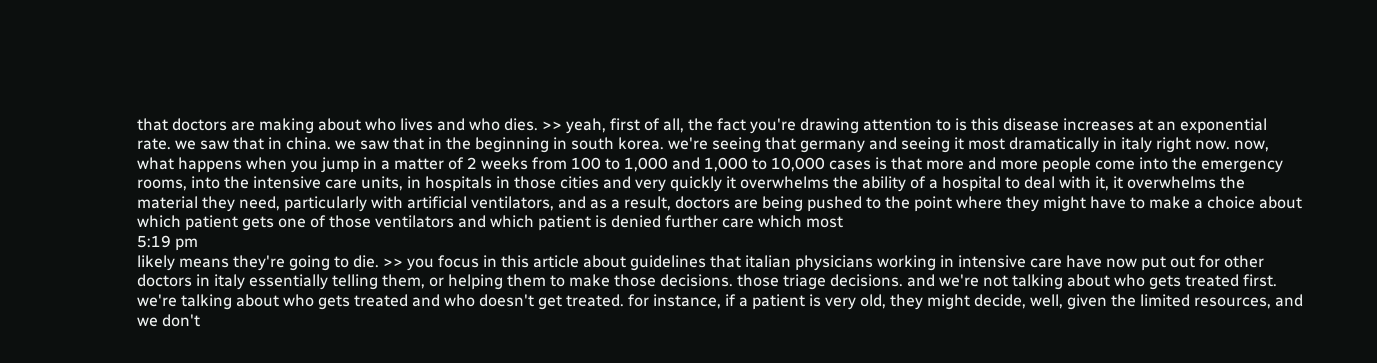that doctors are making about who lives and who dies. >> yeah, first of all, the fact you're drawing attention to is this disease increases at an exponential rate. we saw that in china. we saw that in the beginning in south korea. we're seeing that germany and seeing it most dramatically in italy right now. now, what happens when you jump in a matter of 2 weeks from 100 to 1,000 and 1,000 to 10,000 cases is that more and more people come into the emergency rooms, into the intensive care units, in hospitals in those cities and very quickly it overwhelms the ability of a hospital to deal with it, it overwhelms the material they need, particularly with artificial ventilators, and as a result, doctors are being pushed to the point where they might have to make a choice about which patient gets one of those ventilators and which patient is denied further care which most
5:19 pm
likely means they're going to die. >> you focus in this article about guidelines that italian physicians working in intensive care have now put out for other doctors in italy essentially telling them, or helping them to make those decisions. those triage decisions. and we're not talking about who gets treated first. we're talking about who gets treated and who doesn't get treated. for instance, if a patient is very old, they might decide, well, given the limited resources, and we don't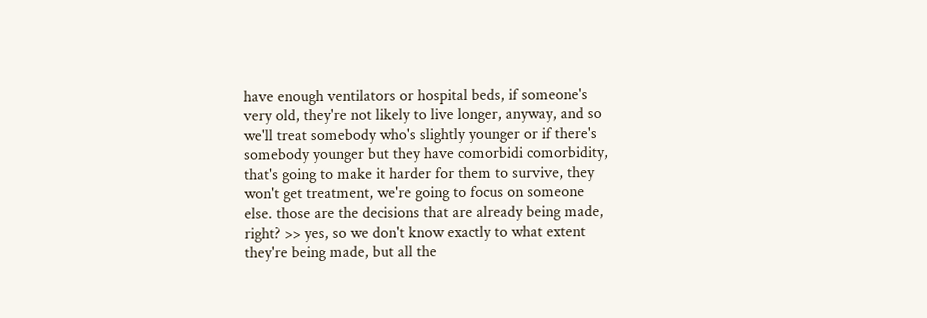have enough ventilators or hospital beds, if someone's very old, they're not likely to live longer, anyway, and so we'll treat somebody who's slightly younger or if there's somebody younger but they have comorbidi comorbidity, that's going to make it harder for them to survive, they won't get treatment, we're going to focus on someone else. those are the decisions that are already being made, right? >> yes, so we don't know exactly to what extent they're being made, but all the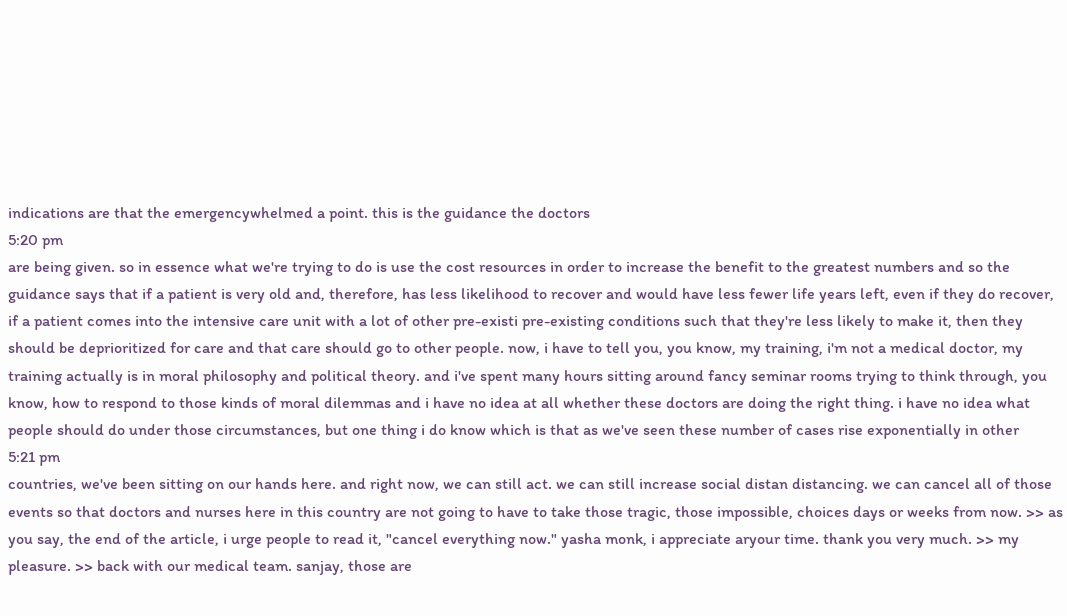indications are that the emergencywhelmed a point. this is the guidance the doctors
5:20 pm
are being given. so in essence what we're trying to do is use the cost resources in order to increase the benefit to the greatest numbers and so the guidance says that if a patient is very old and, therefore, has less likelihood to recover and would have less fewer life years left, even if they do recover, if a patient comes into the intensive care unit with a lot of other pre-existi pre-existing conditions such that they're less likely to make it, then they should be deprioritized for care and that care should go to other people. now, i have to tell you, you know, my training, i'm not a medical doctor, my training actually is in moral philosophy and political theory. and i've spent many hours sitting around fancy seminar rooms trying to think through, you know, how to respond to those kinds of moral dilemmas and i have no idea at all whether these doctors are doing the right thing. i have no idea what people should do under those circumstances, but one thing i do know which is that as we've seen these number of cases rise exponentially in other
5:21 pm
countries, we've been sitting on our hands here. and right now, we can still act. we can still increase social distan distancing. we can cancel all of those events so that doctors and nurses here in this country are not going to have to take those tragic, those impossible, choices days or weeks from now. >> as you say, the end of the article, i urge people to read it, "cancel everything now." yasha monk, i appreciate aryour time. thank you very much. >> my pleasure. >> back with our medical team. sanjay, those are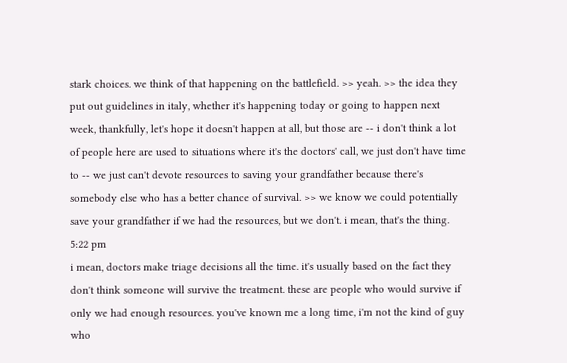stark choices. we think of that happening on the battlefield. >> yeah. >> the idea they put out guidelines in italy, whether it's happening today or going to happen next week, thankfully, let's hope it doesn't happen at all, but those are -- i don't think a lot of people here are used to situations where it's the doctors' call, we just don't have time to -- we just can't devote resources to saving your grandfather because there's somebody else who has a better chance of survival. >> we know we could potentially save your grandfather if we had the resources, but we don't. i mean, that's the thing.
5:22 pm
i mean, doctors make triage decisions all the time. it's usually based on the fact they don't think someone will survive the treatment. these are people who would survive if only we had enough resources. you've known me a long time, i'm not the kind of guy who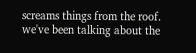screams things from the roof. we've been talking about the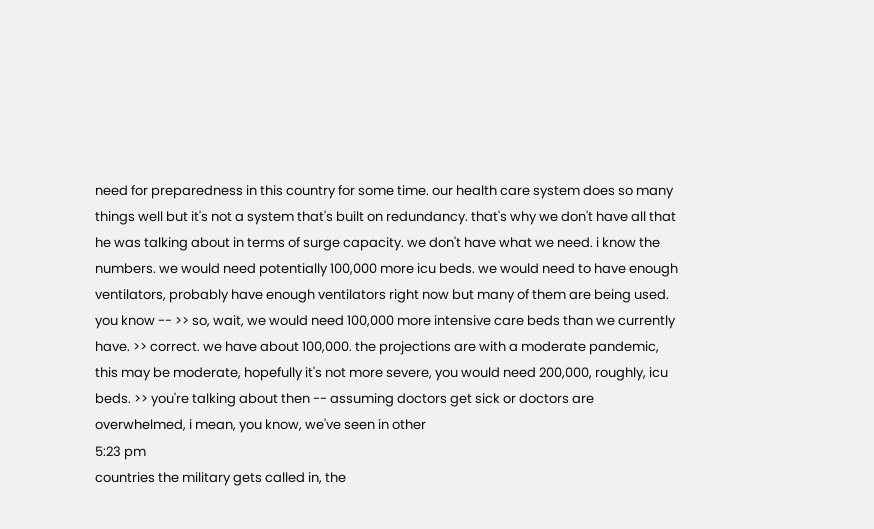need for preparedness in this country for some time. our health care system does so many things well but it's not a system that's built on redundancy. that's why we don't have all that he was talking about in terms of surge capacity. we don't have what we need. i know the numbers. we would need potentially 100,000 more icu beds. we would need to have enough ventilators, probably have enough ventilators right now but many of them are being used. you know -- >> so, wait, we would need 100,000 more intensive care beds than we currently have. >> correct. we have about 100,000. the projections are with a moderate pandemic, this may be moderate, hopefully it's not more severe, you would need 200,000, roughly, icu beds. >> you're talking about then -- assuming doctors get sick or doctors are overwhelmed, i mean, you know, we've seen in other
5:23 pm
countries the military gets called in, the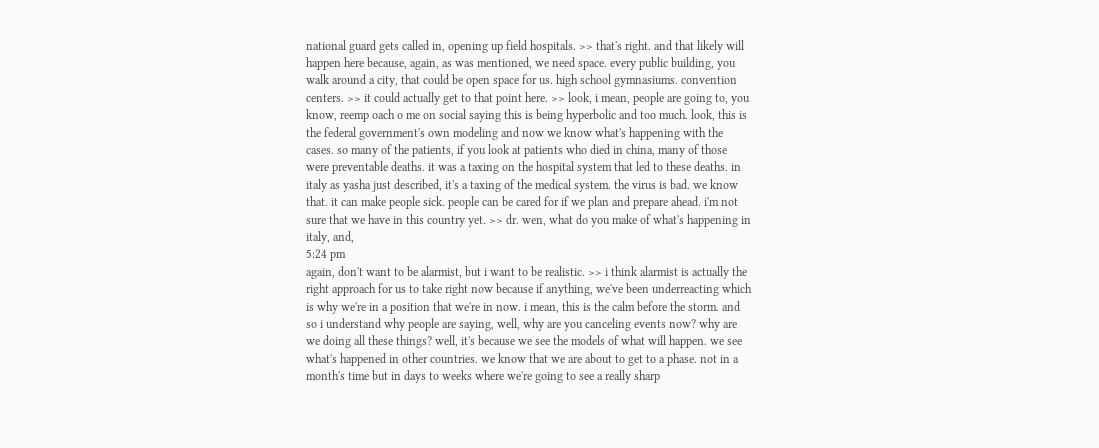national guard gets called in, opening up field hospitals. >> that's right. and that likely will happen here because, again, as was mentioned, we need space. every public building, you walk around a city, that could be open space for us. high school gymnasiums. convention centers. >> it could actually get to that point here. >> look, i mean, people are going to, you know, reemp oach o me on social saying this is being hyperbolic and too much. look, this is the federal government's own modeling and now we know what's happening with the cases. so many of the patients, if you look at patients who died in china, many of those were preventable deaths. it was a taxing on the hospital system that led to these deaths. in italy as yasha just described, it's a taxing of the medical system. the virus is bad. we know that. it can make people sick. people can be cared for if we plan and prepare ahead. i'm not sure that we have in this country yet. >> dr. wen, what do you make of what's happening in italy, and,
5:24 pm
again, don't want to be alarmist, but i want to be realistic. >> i think alarmist is actually the right approach for us to take right now because if anything, we've been underreacting which is why we're in a position that we're in now. i mean, this is the calm before the storm. and so i understand why people are saying, well, why are you canceling events now? why are we doing all these things? well, it's because we see the models of what will happen. we see what's happened in other countries. we know that we are about to get to a phase. not in a month's time but in days to weeks where we're going to see a really sharp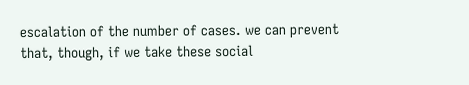escalation of the number of cases. we can prevent that, though, if we take these social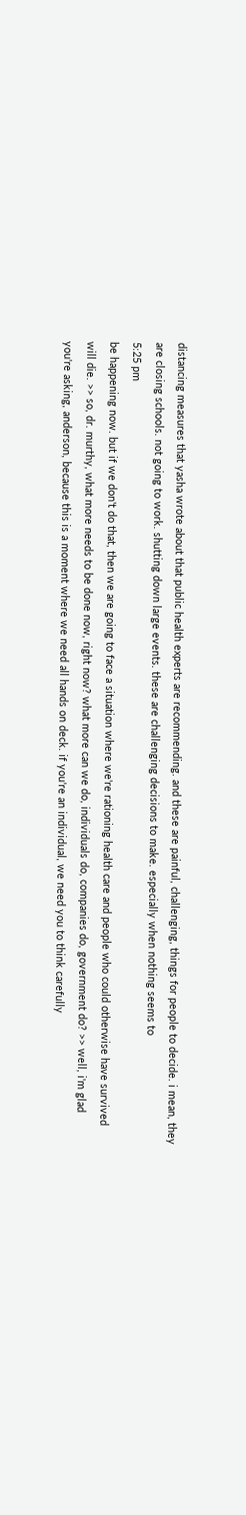distancing measures that yasha wrote about that public health experts are recommending. and these are painful, challenging, things for people to decide. i mean, they are closing schools. not going to work. shutting down large events. these are challenging decisions to make. especially when nothing seems to
5:25 pm
be happening now. but if we don't do that, then we are going to face a situation where we're rationing health care and people who could otherwise have survived will die. >> so, dr. murthy, what more needs to be done now, right now? what more can we do, individuals do, companies do, government do? >> well, i'm glad you're asking, anderson, because this is a moment where we need all hands on deck. if you're an individual, we need you to think carefully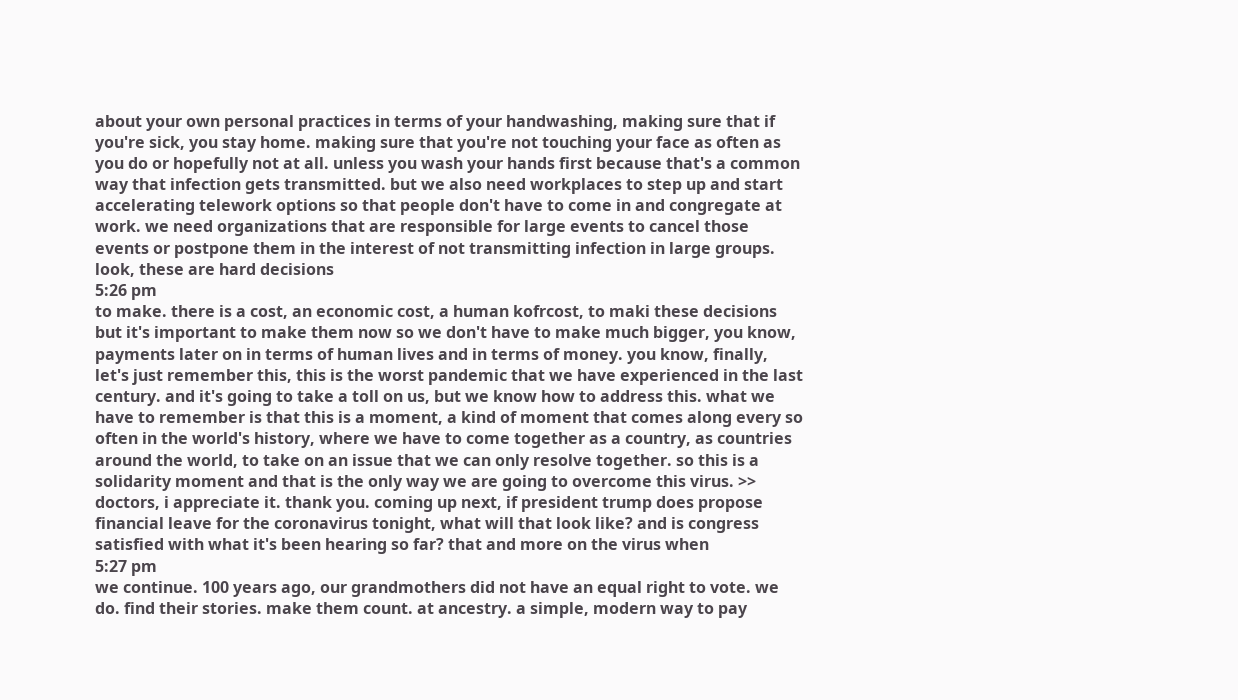about your own personal practices in terms of your handwashing, making sure that if you're sick, you stay home. making sure that you're not touching your face as often as you do or hopefully not at all. unless you wash your hands first because that's a common way that infection gets transmitted. but we also need workplaces to step up and start accelerating telework options so that people don't have to come in and congregate at work. we need organizations that are responsible for large events to cancel those events or postpone them in the interest of not transmitting infection in large groups. look, these are hard decisions
5:26 pm
to make. there is a cost, an economic cost, a human kofrcost, to maki these decisions but it's important to make them now so we don't have to make much bigger, you know, payments later on in terms of human lives and in terms of money. you know, finally, let's just remember this, this is the worst pandemic that we have experienced in the last century. and it's going to take a toll on us, but we know how to address this. what we have to remember is that this is a moment, a kind of moment that comes along every so often in the world's history, where we have to come together as a country, as countries around the world, to take on an issue that we can only resolve together. so this is a solidarity moment and that is the only way we are going to overcome this virus. >> doctors, i appreciate it. thank you. coming up next, if president trump does propose financial leave for the coronavirus tonight, what will that look like? and is congress satisfied with what it's been hearing so far? that and more on the virus when
5:27 pm
we continue. 100 years ago, our grandmothers did not have an equal right to vote. we do. find their stories. make them count. at ancestry. a simple, modern way to pay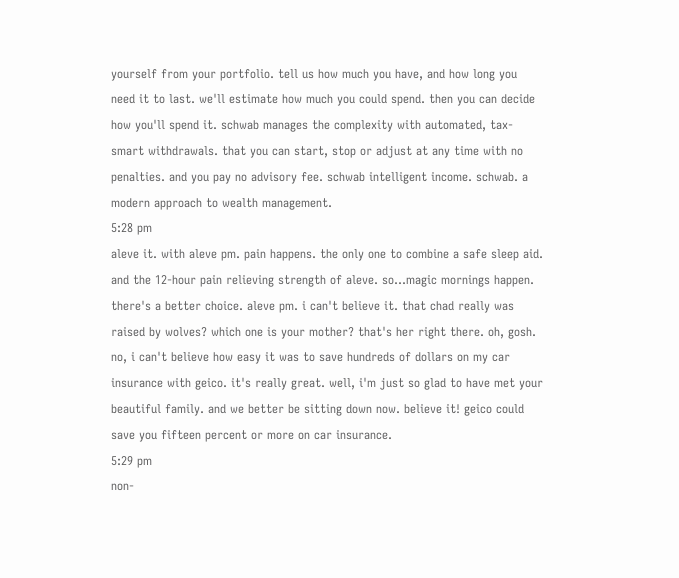yourself from your portfolio. tell us how much you have, and how long you need it to last. we'll estimate how much you could spend. then you can decide how you'll spend it. schwab manages the complexity with automated, tax-smart withdrawals. that you can start, stop or adjust at any time with no penalties. and you pay no advisory fee. schwab intelligent income. schwab. a modern approach to wealth management.
5:28 pm
aleve it. with aleve pm. pain happens. the only one to combine a safe sleep aid. and the 12-hour pain relieving strength of aleve. so...magic mornings happen. there's a better choice. aleve pm. i can't believe it. that chad really was raised by wolves? which one is your mother? that's her right there. oh, gosh. no, i can't believe how easy it was to save hundreds of dollars on my car insurance with geico. it's really great. well, i'm just so glad to have met your beautiful family. and we better be sitting down now. believe it! geico could save you fifteen percent or more on car insurance.
5:29 pm
non-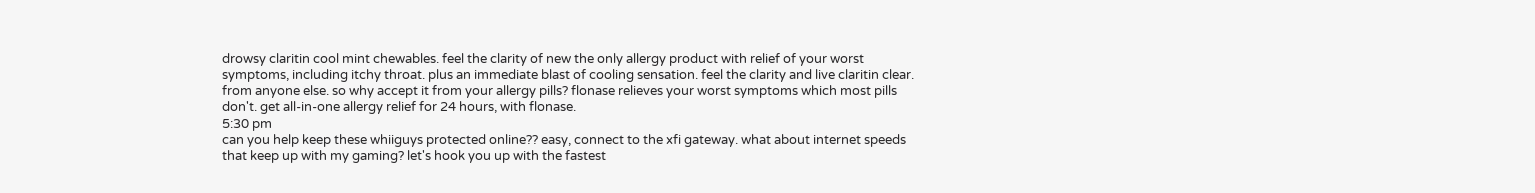drowsy claritin cool mint chewables. feel the clarity of new the only allergy product with relief of your worst symptoms, including itchy throat. plus an immediate blast of cooling sensation. feel the clarity and live claritin clear. from anyone else. so why accept it from your allergy pills? flonase relieves your worst symptoms which most pills don't. get all-in-one allergy relief for 24 hours, with flonase.
5:30 pm
can you help keep these whiiguys protected online?? easy, connect to the xfi gateway. what about internet speeds that keep up with my gaming? let's hook you up with the fastest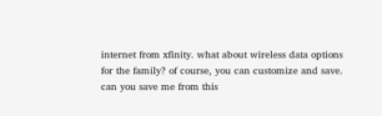internet from xfinity. what about wireless data options for the family? of course, you can customize and save. can you save me from this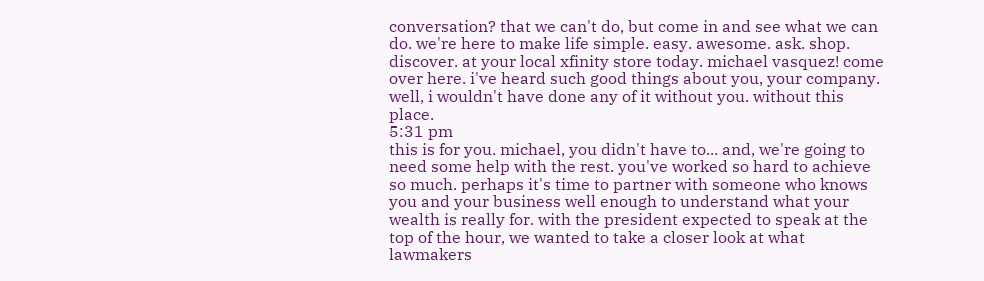conversation? that we can't do, but come in and see what we can do. we're here to make life simple. easy. awesome. ask. shop. discover. at your local xfinity store today. michael vasquez! come over here. i've heard such good things about you, your company. well, i wouldn't have done any of it without you. without this place.
5:31 pm
this is for you. michael, you didn't have to... and, we're going to need some help with the rest. you've worked so hard to achieve so much. perhaps it's time to partner with someone who knows you and your business well enough to understand what your wealth is really for. with the president expected to speak at the top of the hour, we wanted to take a closer look at what lawmakers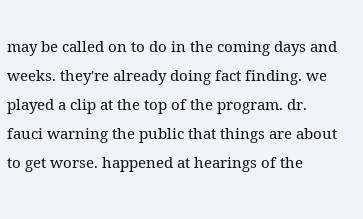may be called on to do in the coming days and weeks. they're already doing fact finding. we played a clip at the top of the program. dr. fauci warning the public that things are about to get worse. happened at hearings of the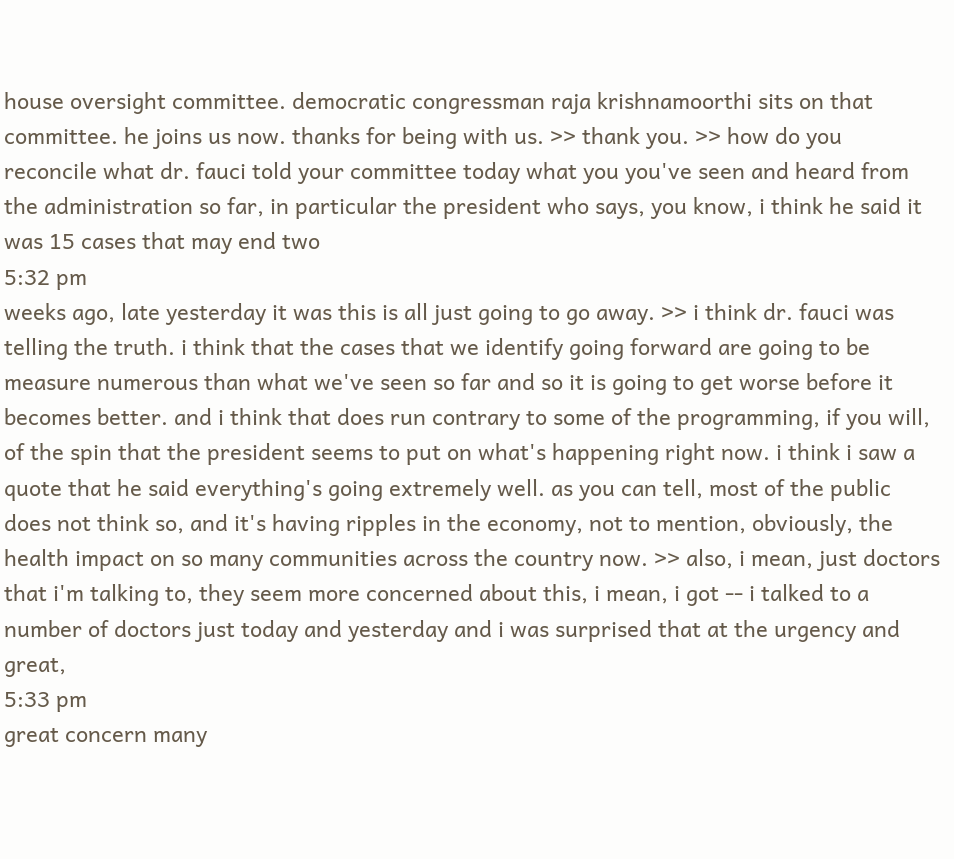house oversight committee. democratic congressman raja krishnamoorthi sits on that committee. he joins us now. thanks for being with us. >> thank you. >> how do you reconcile what dr. fauci told your committee today what you you've seen and heard from the administration so far, in particular the president who says, you know, i think he said it was 15 cases that may end two
5:32 pm
weeks ago, late yesterday it was this is all just going to go away. >> i think dr. fauci was telling the truth. i think that the cases that we identify going forward are going to be measure numerous than what we've seen so far and so it is going to get worse before it becomes better. and i think that does run contrary to some of the programming, if you will, of the spin that the president seems to put on what's happening right now. i think i saw a quote that he said everything's going extremely well. as you can tell, most of the public does not think so, and it's having ripples in the economy, not to mention, obviously, the health impact on so many communities across the country now. >> also, i mean, just doctors that i'm talking to, they seem more concerned about this, i mean, i got -- i talked to a number of doctors just today and yesterday and i was surprised that at the urgency and great,
5:33 pm
great concern many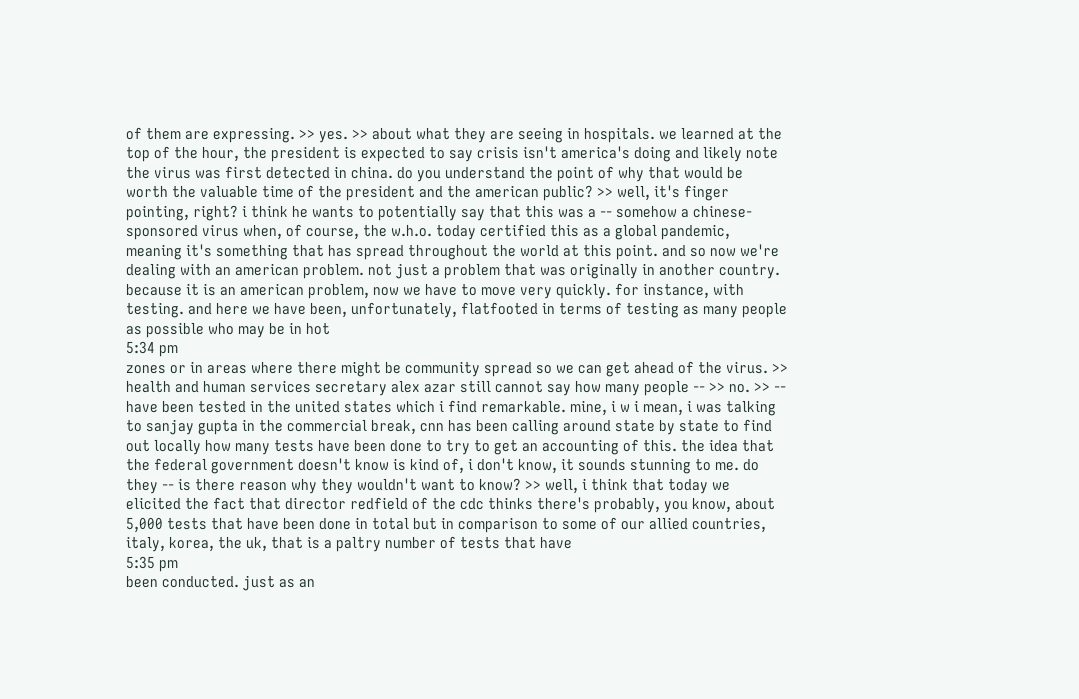of them are expressing. >> yes. >> about what they are seeing in hospitals. we learned at the top of the hour, the president is expected to say crisis isn't america's doing and likely note the virus was first detected in china. do you understand the point of why that would be worth the valuable time of the president and the american public? >> well, it's finger pointing, right? i think he wants to potentially say that this was a -- somehow a chinese-sponsored virus when, of course, the w.h.o. today certified this as a global pandemic, meaning it's something that has spread throughout the world at this point. and so now we're dealing with an american problem. not just a problem that was originally in another country. because it is an american problem, now we have to move very quickly. for instance, with testing. and here we have been, unfortunately, flatfooted in terms of testing as many people as possible who may be in hot
5:34 pm
zones or in areas where there might be community spread so we can get ahead of the virus. >> health and human services secretary alex azar still cannot say how many people -- >> no. >> -- have been tested in the united states which i find remarkable. mine, i w i mean, i was talking to sanjay gupta in the commercial break, cnn has been calling around state by state to find out locally how many tests have been done to try to get an accounting of this. the idea that the federal government doesn't know is kind of, i don't know, it sounds stunning to me. do they -- is there reason why they wouldn't want to know? >> well, i think that today we elicited the fact that director redfield of the cdc thinks there's probably, you know, about 5,000 tests that have been done in total but in comparison to some of our allied countries, italy, korea, the uk, that is a paltry number of tests that have
5:35 pm
been conducted. just as an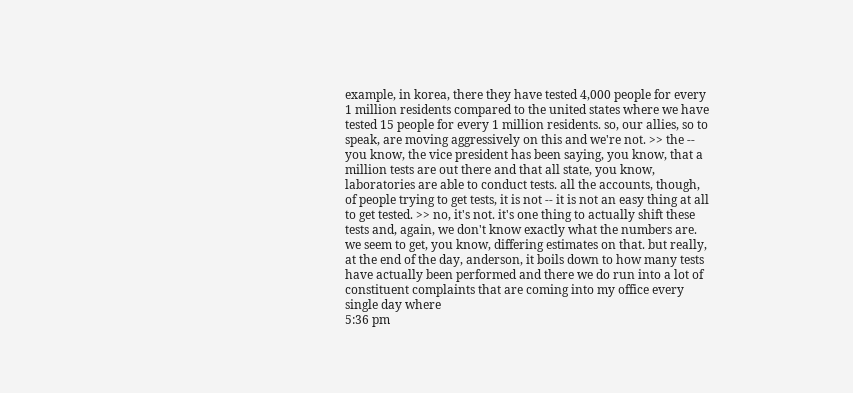example, in korea, there they have tested 4,000 people for every 1 million residents compared to the united states where we have tested 15 people for every 1 million residents. so, our allies, so to speak, are moving aggressively on this and we're not. >> the -- you know, the vice president has been saying, you know, that a million tests are out there and that all state, you know, laboratories are able to conduct tests. all the accounts, though, of people trying to get tests, it is not -- it is not an easy thing at all to get tested. >> no, it's not. it's one thing to actually shift these tests and, again, we don't know exactly what the numbers are. we seem to get, you know, differing estimates on that. but really, at the end of the day, anderson, it boils down to how many tests have actually been performed and there we do run into a lot of constituent complaints that are coming into my office every single day where
5:36 pm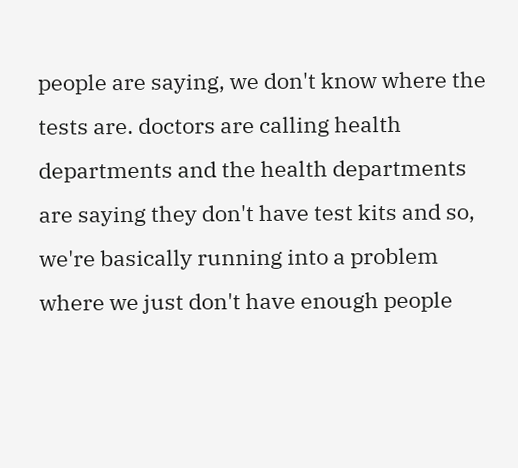people are saying, we don't know where the tests are. doctors are calling health departments and the health departments are saying they don't have test kits and so, we're basically running into a problem where we just don't have enough people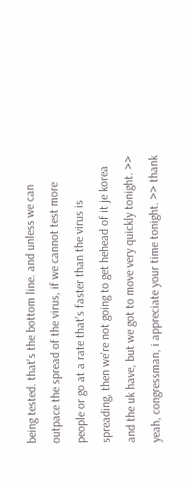being tested. that's the bottom line. and unless we can outpace the spread of the virus, if we cannot test more people or go at a rate that's faster than the virus is spreading, then we're not going to get hehead of it je korea and the uk have, but we got to move very quickly tonight. >> yeah, congressman, i appreciate your time tonight. >> thank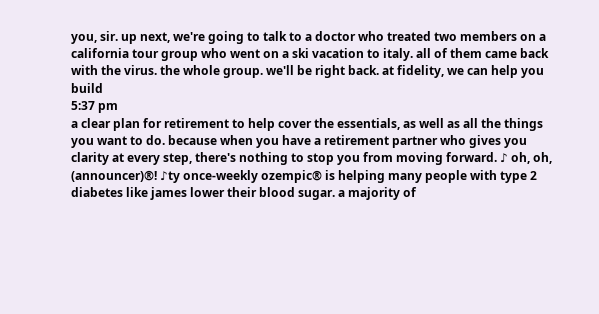you, sir. up next, we're going to talk to a doctor who treated two members on a california tour group who went on a ski vacation to italy. all of them came back with the virus. the whole group. we'll be right back. at fidelity, we can help you build
5:37 pm
a clear plan for retirement to help cover the essentials, as well as all the things you want to do. because when you have a retirement partner who gives you clarity at every step, there's nothing to stop you from moving forward. ♪ oh, oh, (announcer)®! ♪ty once-weekly ozempic® is helping many people with type 2 diabetes like james lower their blood sugar. a majority of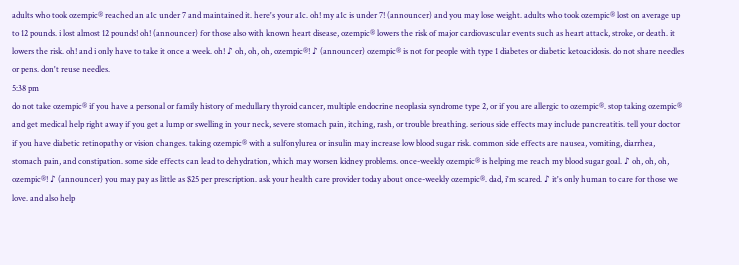adults who took ozempic® reached an a1c under 7 and maintained it. here's your a1c. oh! my a1c is under 7! (announcer) and you may lose weight. adults who took ozempic® lost on average up to 12 pounds. i lost almost 12 pounds! oh! (announcer) for those also with known heart disease, ozempic® lowers the risk of major cardiovascular events such as heart attack, stroke, or death. it lowers the risk. oh! and i only have to take it once a week. oh! ♪ oh, oh, oh, ozempic®! ♪ (announcer) ozempic® is not for people with type 1 diabetes or diabetic ketoacidosis. do not share needles or pens. don't reuse needles.
5:38 pm
do not take ozempic® if you have a personal or family history of medullary thyroid cancer, multiple endocrine neoplasia syndrome type 2, or if you are allergic to ozempic®. stop taking ozempic® and get medical help right away if you get a lump or swelling in your neck, severe stomach pain, itching, rash, or trouble breathing. serious side effects may include pancreatitis. tell your doctor if you have diabetic retinopathy or vision changes. taking ozempic® with a sulfonylurea or insulin may increase low blood sugar risk. common side effects are nausea, vomiting, diarrhea, stomach pain, and constipation. some side effects can lead to dehydration, which may worsen kidney problems. once-weekly ozempic® is helping me reach my blood sugar goal. ♪ oh, oh, oh, ozempic®! ♪ (announcer) you may pay as little as $25 per prescription. ask your health care provider today about once-weekly ozempic®. dad, i'm scared. ♪ it's only human to care for those we love. and also help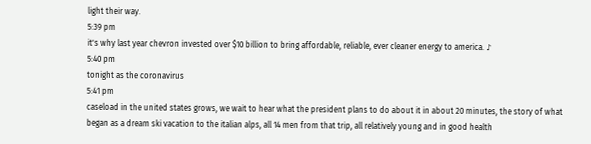light their way.
5:39 pm
it's why last year chevron invested over $10 billion to bring affordable, reliable, ever cleaner energy to america. ♪
5:40 pm
tonight as the coronavirus
5:41 pm
caseload in the united states grows, we wait to hear what the president plans to do about it in about 20 minutes, the story of what began as a dream ski vacation to the italian alps, all 14 men from that trip, all relatively young and in good health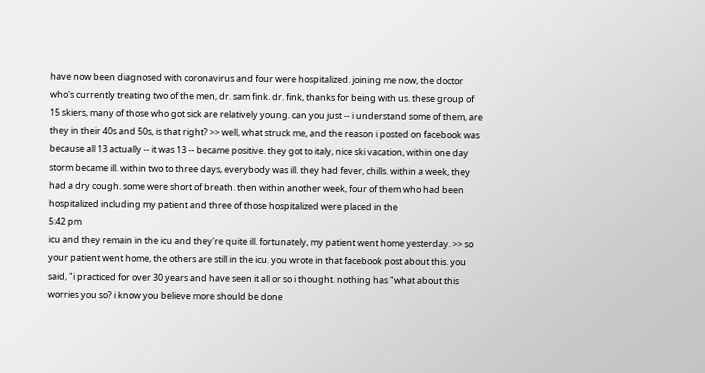have now been diagnosed with coronavirus and four were hospitalized. joining me now, the doctor who's currently treating two of the men, dr. sam fink. dr. fink, thanks for being with us. these group of 15 skiers, many of those who got sick are relatively young. can you just -- i understand some of them, are they in their 40s and 50s, is that right? >> well, what struck me, and the reason i posted on facebook was because all 13 actually -- it was 13 -- became positive. they got to italy, nice ski vacation, within one day storm became ill. within two to three days, everybody was ill. they had fever, chills. within a week, they had a dry cough. some were short of breath. then within another week, four of them who had been hospitalized including my patient and three of those hospitalized were placed in the
5:42 pm
icu and they remain in the icu and they're quite ill. fortunately, my patient went home yesterday. >> so your patient went home, the others are still in the icu. you wrote in that facebook post about this. you said, "i practiced for over 30 years and have seen it all or so i thought. nothing has "what about this worries you so? i know you believe more should be done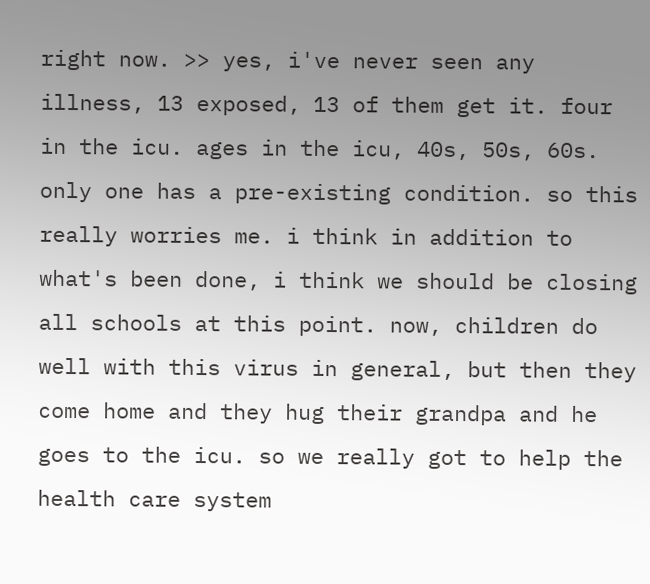right now. >> yes, i've never seen any illness, 13 exposed, 13 of them get it. four in the icu. ages in the icu, 40s, 50s, 60s. only one has a pre-existing condition. so this really worries me. i think in addition to what's been done, i think we should be closing all schools at this point. now, children do well with this virus in general, but then they come home and they hug their grandpa and he goes to the icu. so we really got to help the health care system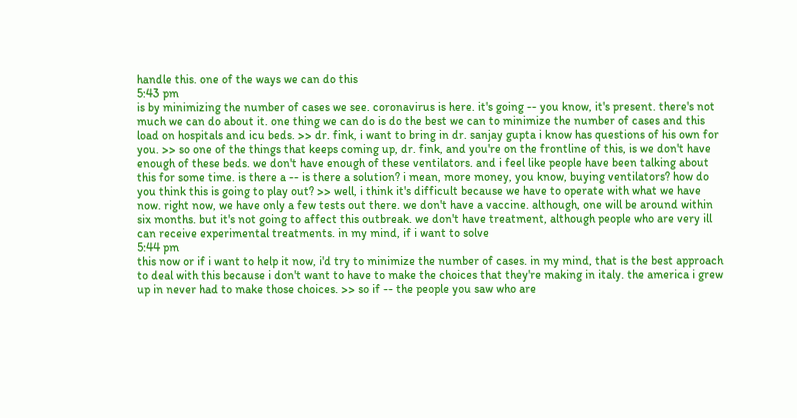handle this. one of the ways we can do this
5:43 pm
is by minimizing the number of cases we see. coronavirus is here. it's going -- you know, it's present. there's not much we can do about it. one thing we can do is do the best we can to minimize the number of cases and this load on hospitals and icu beds. >> dr. fink, i want to bring in dr. sanjay gupta i know has questions of his own for you. >> so one of the things that keeps coming up, dr. fink, and you're on the frontline of this, is we don't have enough of these beds. we don't have enough of these ventilators. and i feel like people have been talking about this for some time. is there a -- is there a solution? i mean, more money, you know, buying ventilators? how do you think this is going to play out? >> well, i think it's difficult because we have to operate with what we have now. right now, we have only a few tests out there. we don't have a vaccine. although, one will be around within six months. but it's not going to affect this outbreak. we don't have treatment, although people who are very ill can receive experimental treatments. in my mind, if i want to solve
5:44 pm
this now or if i want to help it now, i'd try to minimize the number of cases. in my mind, that is the best approach to deal with this because i don't want to have to make the choices that they're making in italy. the america i grew up in never had to make those choices. >> so if -- the people you saw who are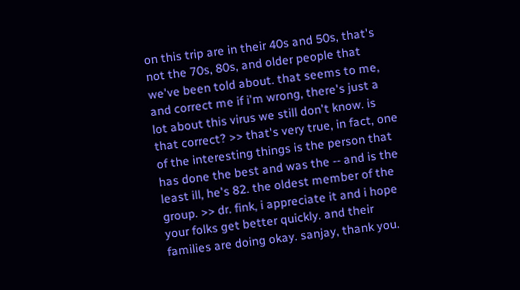on this trip are in their 40s and 50s, that's not the 70s, 80s, and older people that we've been told about. that seems to me, and correct me if i'm wrong, there's just a lot about this virus we still don't know. is that correct? >> that's very true, in fact, one of the interesting things is the person that has done the best and was the -- and is the least ill, he's 82. the oldest member of the group. >> dr. fink, i appreciate it and i hope your folks get better quickly. and their families are doing okay. sanjay, thank you.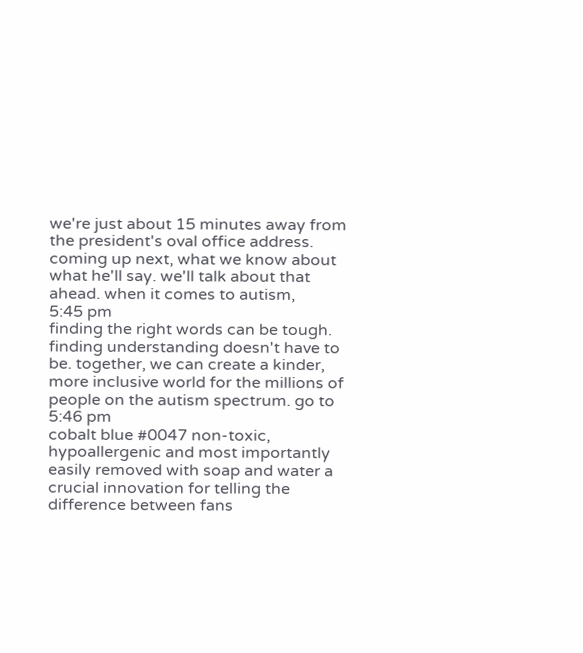we're just about 15 minutes away from the president's oval office address. coming up next, what we know about what he'll say. we'll talk about that ahead. when it comes to autism,
5:45 pm
finding the right words can be tough. finding understanding doesn't have to be. together, we can create a kinder, more inclusive world for the millions of people on the autism spectrum. go to
5:46 pm
cobalt blue #0047 non-toxic, hypoallergenic and most importantly easily removed with soap and water a crucial innovation for telling the difference between fans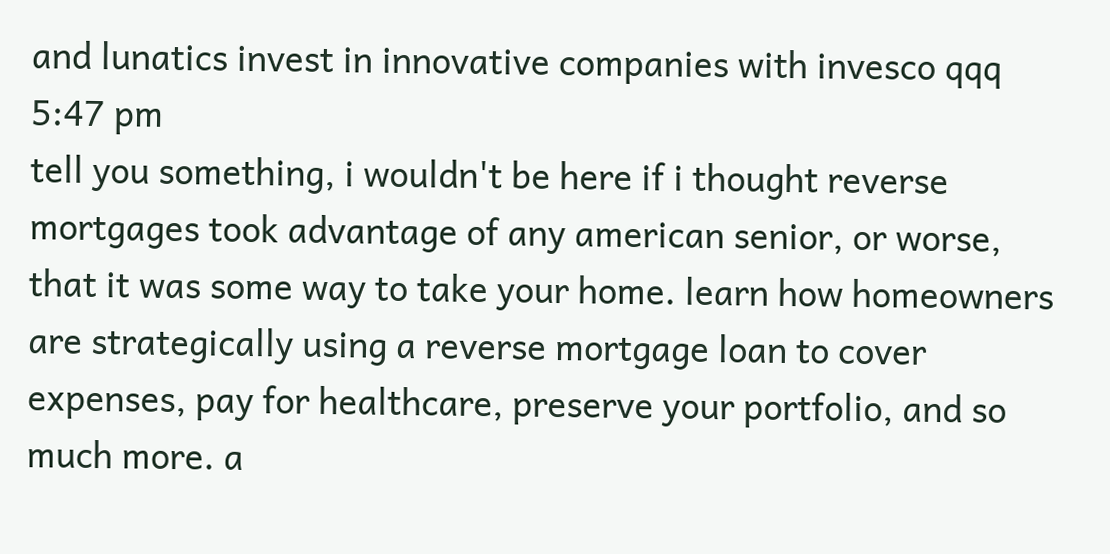and lunatics invest in innovative companies with invesco qqq
5:47 pm
tell you something, i wouldn't be here if i thought reverse mortgages took advantage of any american senior, or worse, that it was some way to take your home. learn how homeowners are strategically using a reverse mortgage loan to cover expenses, pay for healthcare, preserve your portfolio, and so much more. a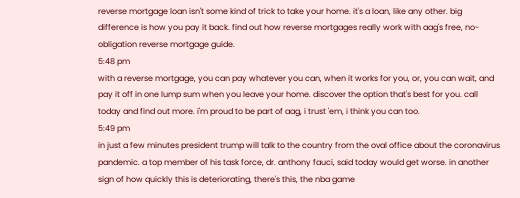reverse mortgage loan isn't some kind of trick to take your home. it's a loan, like any other. big difference is how you pay it back. find out how reverse mortgages really work with aag's free, no-obligation reverse mortgage guide.
5:48 pm
with a reverse mortgage, you can pay whatever you can, when it works for you, or, you can wait, and pay it off in one lump sum when you leave your home. discover the option that's best for you. call today and find out more. i'm proud to be part of aag, i trust 'em, i think you can too.
5:49 pm
in just a few minutes president trump will talk to the country from the oval office about the coronavirus pandemic. a top member of his task force, dr. anthony fauci, said today would get worse. in another sign of how quickly this is deteriorating, there's this, the nba game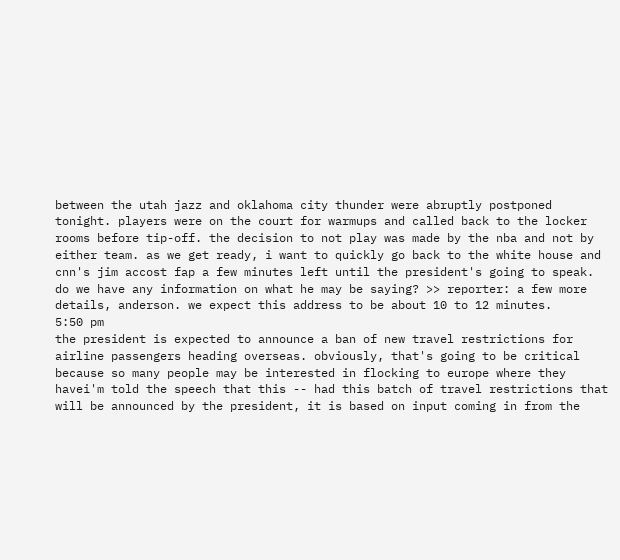between the utah jazz and oklahoma city thunder were abruptly postponed tonight. players were on the court for warmups and called back to the locker rooms before tip-off. the decision to not play was made by the nba and not by either team. as we get ready, i want to quickly go back to the white house and cnn's jim accost fap a few minutes left until the president's going to speak. do we have any information on what he may be saying? >> reporter: a few more details, anderson. we expect this address to be about 10 to 12 minutes.
5:50 pm
the president is expected to announce a ban of new travel restrictions for airline passengers heading overseas. obviously, that's going to be critical because so many people may be interested in flocking to europe where they havei'm told the speech that this -- had this batch of travel restrictions that will be announced by the president, it is based on input coming in from the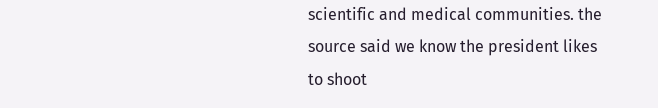scientific and medical communities. the source said we know the president likes to shoot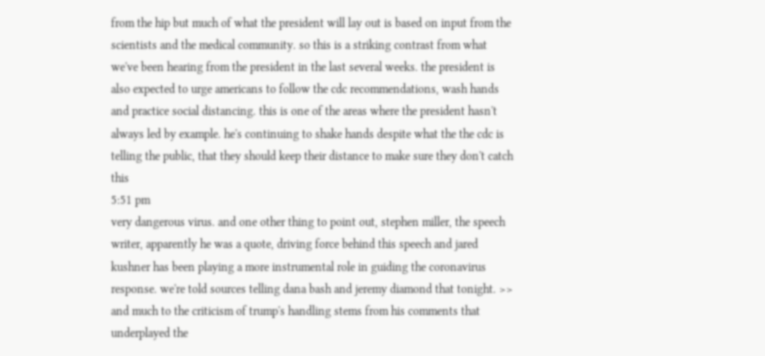from the hip but much of what the president will lay out is based on input from the scientists and the medical community. so this is a striking contrast from what we've been hearing from the president in the last several weeks. the president is also expected to urge americans to follow the cdc recommendations, wash hands and practice social distancing. this is one of the areas where the president hasn't always led by example. he's continuing to shake hands despite what the the cdc is telling the public, that they should keep their distance to make sure they don't catch this
5:51 pm
very dangerous virus. and one other thing to point out, stephen miller, the speech writer, apparently he was a quote, driving force behind this speech and jared kushner has been playing a more instrumental role in guiding the coronavirus response. we're told sources telling dana bash and jeremy diamond that tonight. >> and much to the criticism of trump's handling stems from his comments that underplayed the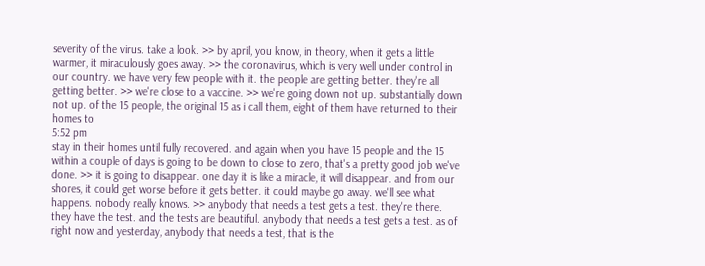severity of the virus. take a look. >> by april, you know, in theory, when it gets a little warmer, it miraculously goes away. >> the coronavirus, which is very well under control in our country. we have very few people with it. the people are getting better. they're all getting better. >> we're close to a vaccine. >> we're going down not up. substantially down not up. of the 15 people, the original 15 as i call them, eight of them have returned to their homes to
5:52 pm
stay in their homes until fully recovered. and again when you have 15 people and the 15 within a couple of days is going to be down to close to zero, that's a pretty good job we've done. >> it is going to disappear. one day it is like a miracle, it will disappear. and from our shores, it could get worse before it gets better. it could maybe go away. we'll see what happens. nobody really knows. >> anybody that needs a test gets a test. they're there. they have the test. and the tests are beautiful. anybody that needs a test gets a test. as of right now and yesterday, anybody that needs a test, that is the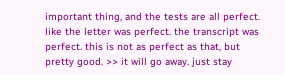important thing, and the tests are all perfect. like the letter was perfect. the transcript was perfect. this is not as perfect as that, but pretty good. >> it will go away. just stay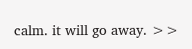calm. it will go away. >>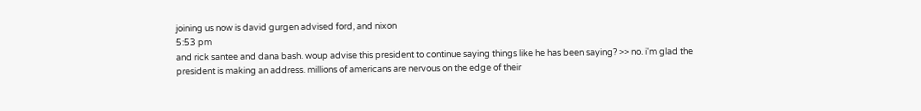joining us now is david gurgen advised ford, and nixon
5:53 pm
and rick santee and dana bash. woup advise this president to continue saying things like he has been saying? >> no. i'm glad the president is making an address. millions of americans are nervous on the edge of their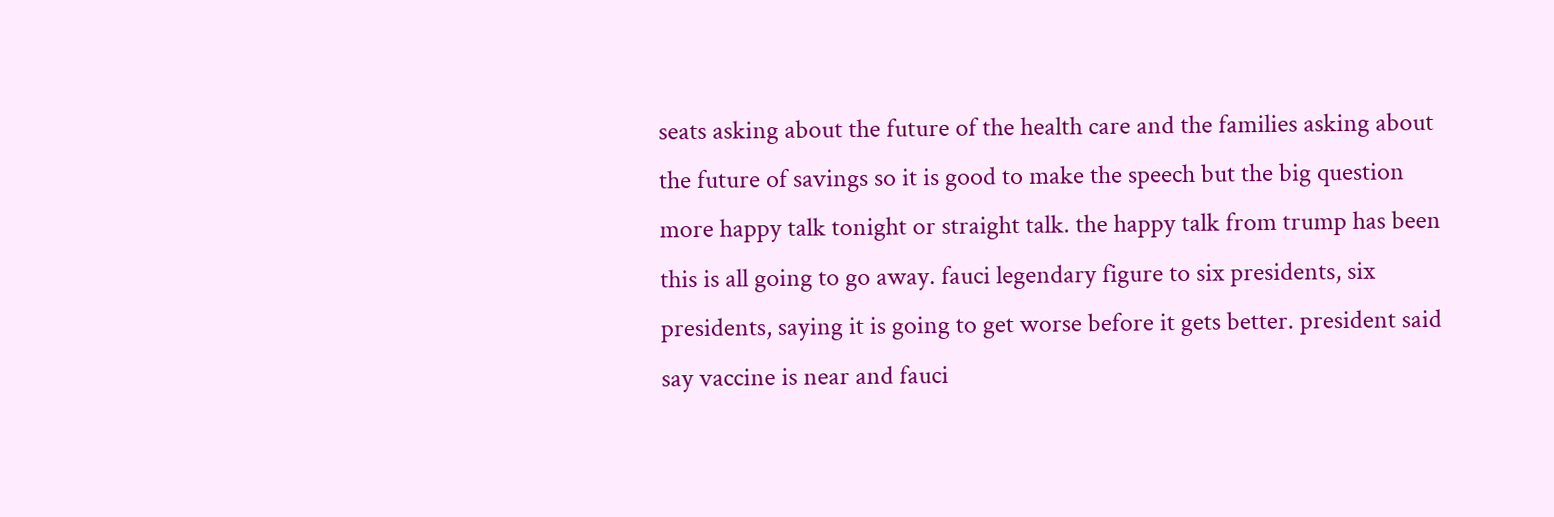seats asking about the future of the health care and the families asking about the future of savings so it is good to make the speech but the big question more happy talk tonight or straight talk. the happy talk from trump has been this is all going to go away. fauci legendary figure to six presidents, six presidents, saying it is going to get worse before it gets better. president said say vaccine is near and fauci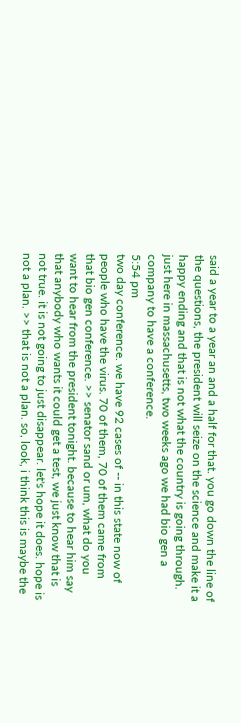said a year to a year an and a half for that. you go down the line of the questions, the president will seize on the science and make it a happy ending and that is not what the country is going through. just here in massachusetts, two weeks ago we had bio gen a company to have a conference.
5:54 pm
two day conference. we have 92 cases of -- in this state now of people who have the virus. 70 of them, 70 of them came from that bio gen conference. >> senator sand or um, what do you want to hear from the president tonight. because to hear him say that anybody who wants it could get a test, we just know that is not true. it is not going to just disappear. let's hope it does. hope is not a plan. >> that is not a plan. so, look, i think this is maybe the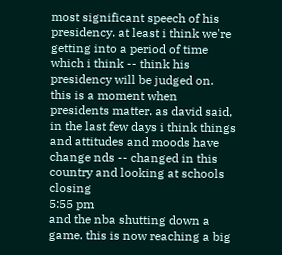most significant speech of his presidency. at least i think we're getting into a period of time which i think -- think his presidency will be judged on. this is a moment when presidents matter. as david said, in the last few days i think things and attitudes and moods have change nds -- changed in this country and looking at schools closing
5:55 pm
and the nba shutting down a game. this is now reaching a big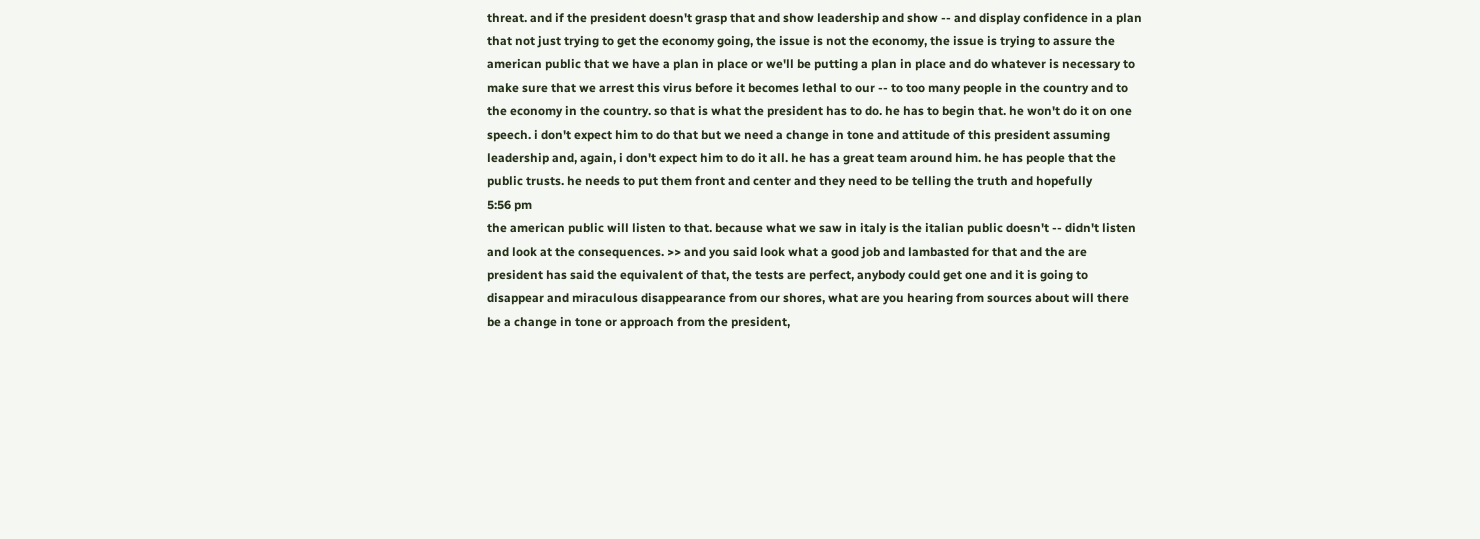threat. and if the president doesn't grasp that and show leadership and show -- and display confidence in a plan that not just trying to get the economy going, the issue is not the economy, the issue is trying to assure the american public that we have a plan in place or we'll be putting a plan in place and do whatever is necessary to make sure that we arrest this virus before it becomes lethal to our -- to too many people in the country and to the economy in the country. so that is what the president has to do. he has to begin that. he won't do it on one speech. i don't expect him to do that but we need a change in tone and attitude of this president assuming leadership and, again, i don't expect him to do it all. he has a great team around him. he has people that the public trusts. he needs to put them front and center and they need to be telling the truth and hopefully
5:56 pm
the american public will listen to that. because what we saw in italy is the italian public doesn't -- didn't listen and look at the consequences. >> and you said look what a good job and lambasted for that and the are president has said the equivalent of that, the tests are perfect, anybody could get one and it is going to disappear and miraculous disappearance from our shores, what are you hearing from sources about will there be a change in tone or approach from the president,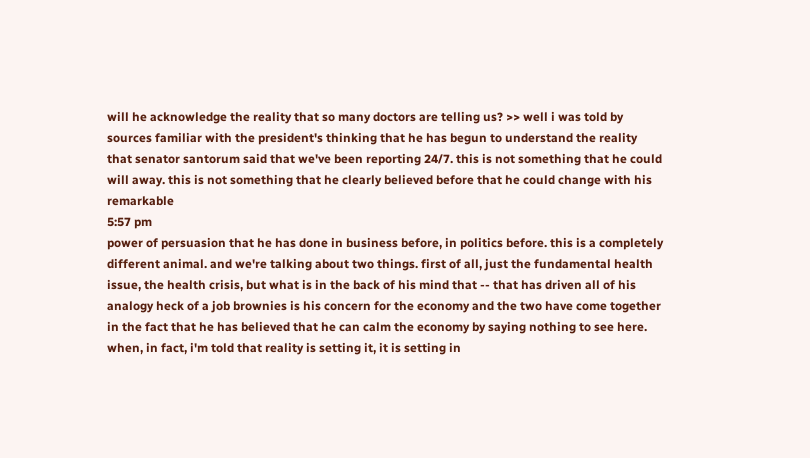will he acknowledge the reality that so many doctors are telling us? >> well i was told by sources familiar with the president's thinking that he has begun to understand the reality that senator santorum said that we've been reporting 24/7. this is not something that he could will away. this is not something that he clearly believed before that he could change with his remarkable
5:57 pm
power of persuasion that he has done in business before, in politics before. this is a completely different animal. and we're talking about two things. first of all, just the fundamental health issue, the health crisis, but what is in the back of his mind that -- that has driven all of his analogy heck of a job brownies is his concern for the economy and the two have come together in the fact that he has believed that he can calm the economy by saying nothing to see here. when, in fact, i'm told that reality is setting it, it is setting in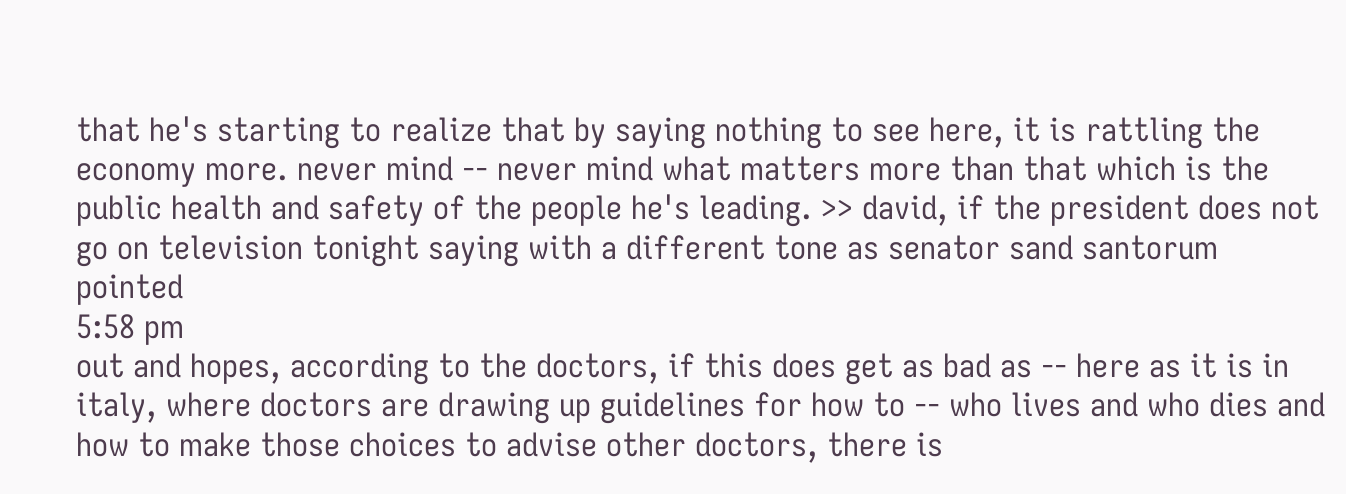that he's starting to realize that by saying nothing to see here, it is rattling the economy more. never mind -- never mind what matters more than that which is the public health and safety of the people he's leading. >> david, if the president does not go on television tonight saying with a different tone as senator sand santorum pointed
5:58 pm
out and hopes, according to the doctors, if this does get as bad as -- here as it is in italy, where doctors are drawing up guidelines for how to -- who lives and who dies and how to make those choices to advise other doctors, there is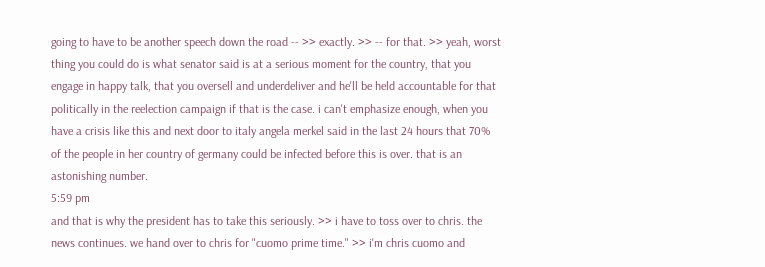going to have to be another speech down the road -- >> exactly. >> -- for that. >> yeah, worst thing you could do is what senator said is at a serious moment for the country, that you engage in happy talk, that you oversell and underdeliver and he'll be held accountable for that politically in the reelection campaign if that is the case. i can't emphasize enough, when you have a crisis like this and next door to italy angela merkel said in the last 24 hours that 70% of the people in her country of germany could be infected before this is over. that is an astonishing number.
5:59 pm
and that is why the president has to take this seriously. >> i have to toss over to chris. the news continues. we hand over to chris for "cuomo prime time." >> i'm chris cuomo and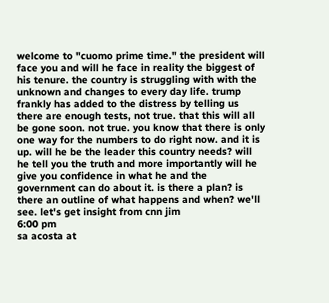welcome to "cuomo prime time." the president will face you and will he face in reality the biggest of his tenure. the country is struggling with with the unknown and changes to every day life. trump frankly has added to the distress by telling us there are enough tests, not true. that this will all be gone soon. not true. you know that there is only one way for the numbers to do right now. and it is up. will he be the leader this country needs? will he tell you the truth and more importantly will he give you confidence in what he and the government can do about it. is there a plan? is there an outline of what happens and when? we'll see. let's get insight from cnn jim
6:00 pm
sa acosta at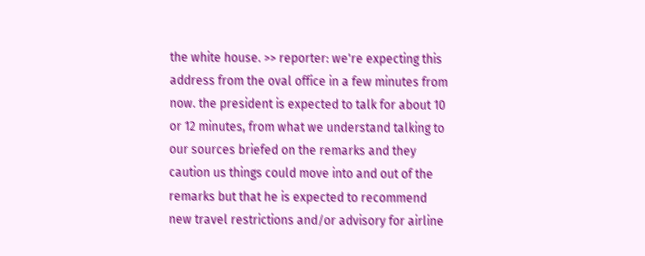the white house. >> reporter: we're expecting this address from the oval office in a few minutes from now. the president is expected to talk for about 10 or 12 minutes, from what we understand talking to our sources briefed on the remarks and they caution us things could move into and out of the remarks but that he is expected to recommend new travel restrictions and/or advisory for airline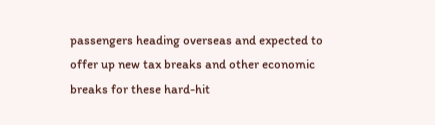passengers heading overseas and expected to offer up new tax breaks and other economic breaks for these hard-hit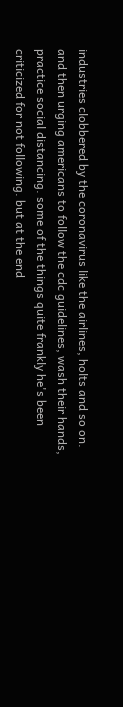industries clobbered by the coronavirus like the airlines, holts and so on. and then urging americans to follow the cdc guidelines, wash their hands, practice social distancing. some of the things quite frankly he's been criticized for not following. but at the end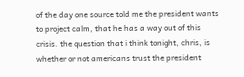of the day one source told me the president wants to project calm, that he has a way out of this crisis. the question that i think tonight, chris, is whether or not americans trust the president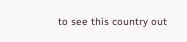to see this country out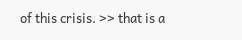of this crisis. >> that is a